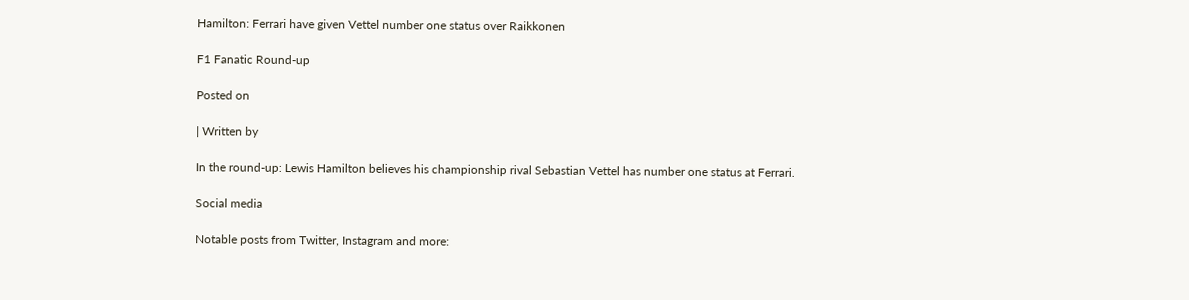Hamilton: Ferrari have given Vettel number one status over Raikkonen

F1 Fanatic Round-up

Posted on

| Written by

In the round-up: Lewis Hamilton believes his championship rival Sebastian Vettel has number one status at Ferrari.

Social media

Notable posts from Twitter, Instagram and more: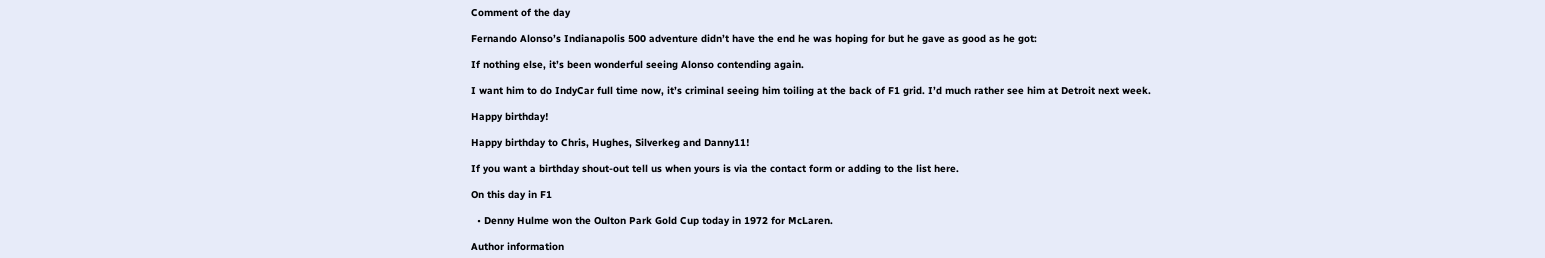Comment of the day

Fernando Alonso’s Indianapolis 500 adventure didn’t have the end he was hoping for but he gave as good as he got:

If nothing else, it’s been wonderful seeing Alonso contending again.

I want him to do IndyCar full time now, it’s criminal seeing him toiling at the back of F1 grid. I’d much rather see him at Detroit next week.

Happy birthday!

Happy birthday to Chris, Hughes, Silverkeg and Danny11!

If you want a birthday shout-out tell us when yours is via the contact form or adding to the list here.

On this day in F1

  • Denny Hulme won the Oulton Park Gold Cup today in 1972 for McLaren.

Author information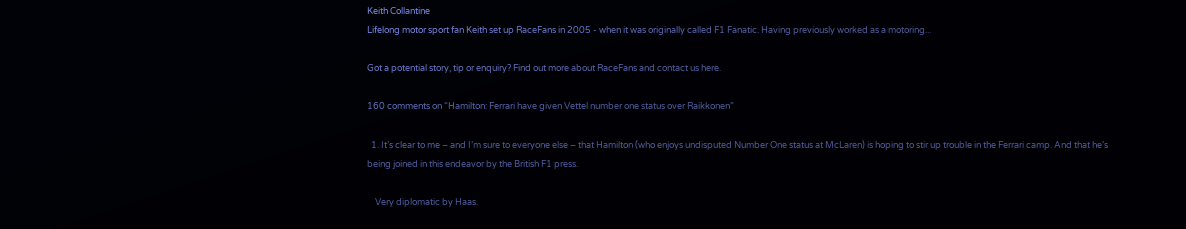Keith Collantine
Lifelong motor sport fan Keith set up RaceFans in 2005 - when it was originally called F1 Fanatic. Having previously worked as a motoring...

Got a potential story, tip or enquiry? Find out more about RaceFans and contact us here.

160 comments on “Hamilton: Ferrari have given Vettel number one status over Raikkonen”

  1. It’s clear to me – and I’m sure to everyone else – that Hamilton (who enjoys undisputed Number One status at McLaren) is hoping to stir up trouble in the Ferrari camp. And that he’s being joined in this endeavor by the British F1 press.

    Very diplomatic by Haas.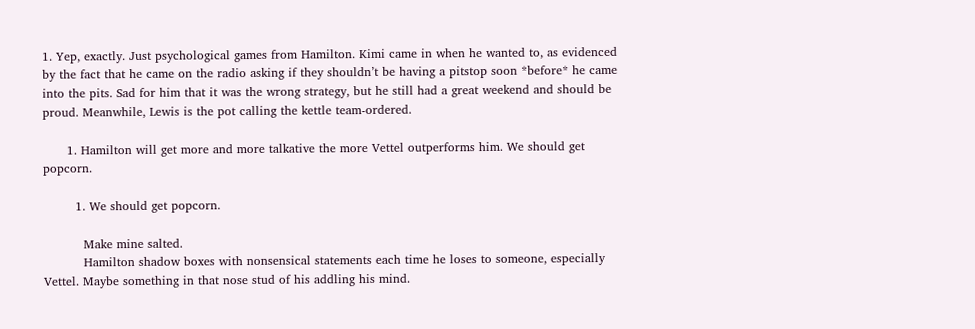1. Yep, exactly. Just psychological games from Hamilton. Kimi came in when he wanted to, as evidenced by the fact that he came on the radio asking if they shouldn’t be having a pitstop soon *before* he came into the pits. Sad for him that it was the wrong strategy, but he still had a great weekend and should be proud. Meanwhile, Lewis is the pot calling the kettle team-ordered.

      1. Hamilton will get more and more talkative the more Vettel outperforms him. We should get popcorn.

        1. We should get popcorn.

          Make mine salted.
          Hamilton shadow boxes with nonsensical statements each time he loses to someone, especially Vettel. Maybe something in that nose stud of his addling his mind.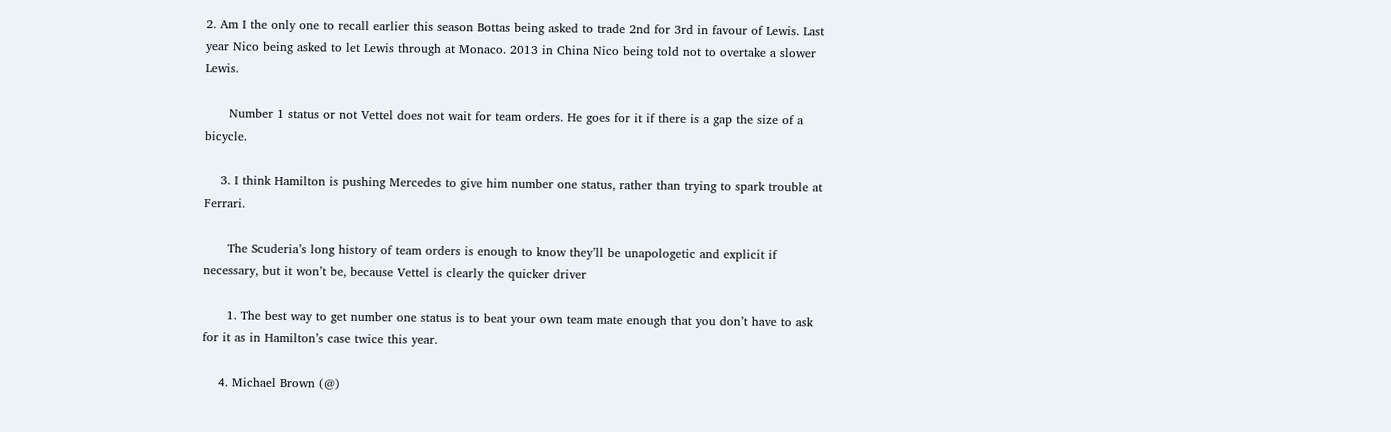2. Am I the only one to recall earlier this season Bottas being asked to trade 2nd for 3rd in favour of Lewis. Last year Nico being asked to let Lewis through at Monaco. 2013 in China Nico being told not to overtake a slower Lewis.

      Number 1 status or not Vettel does not wait for team orders. He goes for it if there is a gap the size of a bicycle.

    3. I think Hamilton is pushing Mercedes to give him number one status, rather than trying to spark trouble at Ferrari.

      The Scuderia’s long history of team orders is enough to know they’ll be unapologetic and explicit if necessary, but it won’t be, because Vettel is clearly the quicker driver

      1. The best way to get number one status is to beat your own team mate enough that you don’t have to ask for it as in Hamilton’s case twice this year.

    4. Michael Brown (@)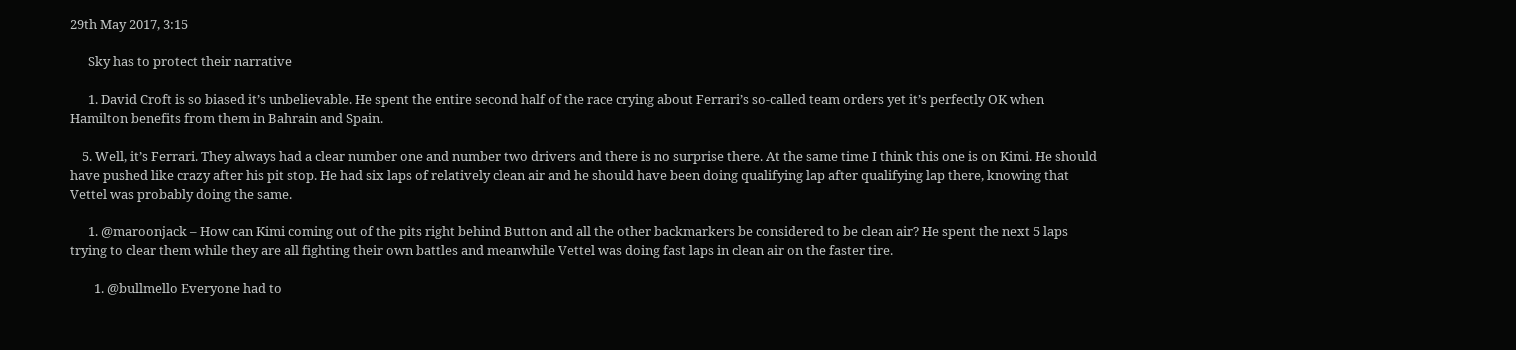29th May 2017, 3:15

      Sky has to protect their narrative

      1. David Croft is so biased it’s unbelievable. He spent the entire second half of the race crying about Ferrari’s so-called team orders yet it’s perfectly OK when Hamilton benefits from them in Bahrain and Spain.

    5. Well, it’s Ferrari. They always had a clear number one and number two drivers and there is no surprise there. At the same time I think this one is on Kimi. He should have pushed like crazy after his pit stop. He had six laps of relatively clean air and he should have been doing qualifying lap after qualifying lap there, knowing that Vettel was probably doing the same.

      1. @maroonjack – How can Kimi coming out of the pits right behind Button and all the other backmarkers be considered to be clean air? He spent the next 5 laps trying to clear them while they are all fighting their own battles and meanwhile Vettel was doing fast laps in clean air on the faster tire.

        1. @bullmello Everyone had to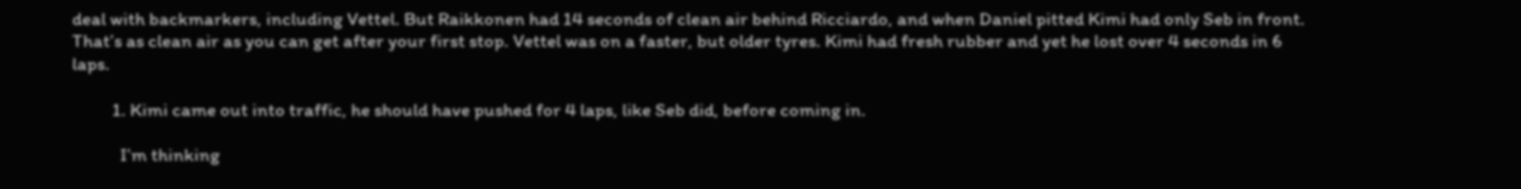deal with backmarkers, including Vettel. But Raikkonen had 14 seconds of clean air behind Ricciardo, and when Daniel pitted Kimi had only Seb in front. That’s as clean air as you can get after your first stop. Vettel was on a faster, but older tyres. Kimi had fresh rubber and yet he lost over 4 seconds in 6 laps.

          1. Kimi came out into traffic, he should have pushed for 4 laps, like Seb did, before coming in.

            I’m thinking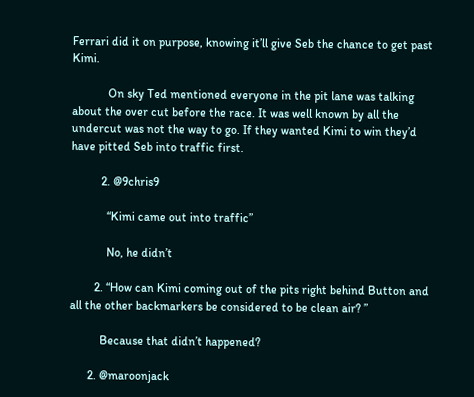Ferrari did it on purpose, knowing it’ll give Seb the chance to get past Kimi.

            On sky Ted mentioned everyone in the pit lane was talking about the over cut before the race. It was well known by all the undercut was not the way to go. If they wanted Kimi to win they’d have pitted Seb into traffic first.

          2. @9chris9

            “Kimi came out into traffic”

            No, he didn’t

        2. “How can Kimi coming out of the pits right behind Button and all the other backmarkers be considered to be clean air? ”

          Because that didn’t happened?

      2. @maroonjack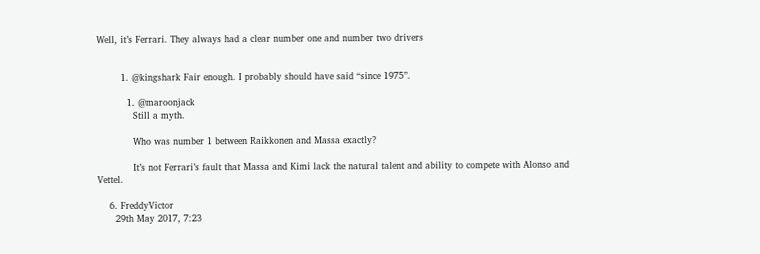Well, it’s Ferrari. They always had a clear number one and number two drivers


        1. @kingshark Fair enough. I probably should have said “since 1975”.

          1. @maroonjack
            Still a myth.

            Who was number 1 between Raikkonen and Massa exactly?

            It’s not Ferrari’s fault that Massa and Kimi lack the natural talent and ability to compete with Alonso and Vettel.

    6. FreddyVictor
      29th May 2017, 7:23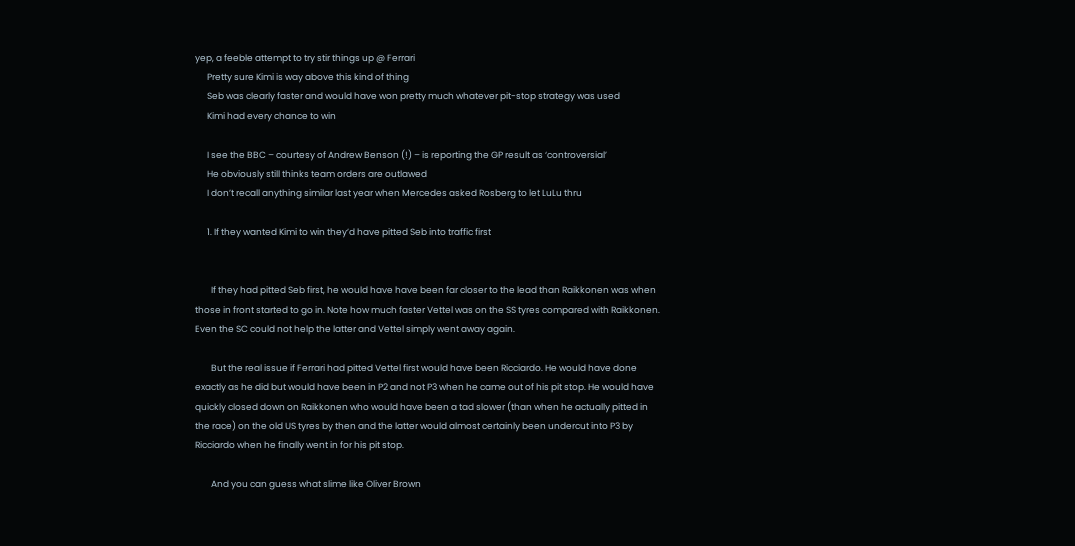yep, a feeble attempt to try stir things up @ Ferrari
      Pretty sure Kimi is way above this kind of thing
      Seb was clearly faster and would have won pretty much whatever pit-stop strategy was used
      Kimi had every chance to win

      I see the BBC – courtesy of Andrew Benson (!) – is reporting the GP result as ‘controversial’
      He obviously still thinks team orders are outlawed
      I don’t recall anything similar last year when Mercedes asked Rosberg to let LuLu thru

      1. If they wanted Kimi to win they’d have pitted Seb into traffic first


        If they had pitted Seb first, he would have have been far closer to the lead than Raikkonen was when those in front started to go in. Note how much faster Vettel was on the SS tyres compared with Raikkonen. Even the SC could not help the latter and Vettel simply went away again.

        But the real issue if Ferrari had pitted Vettel first would have been Ricciardo. He would have done exactly as he did but would have been in P2 and not P3 when he came out of his pit stop. He would have quickly closed down on Raikkonen who would have been a tad slower (than when he actually pitted in the race) on the old US tyres by then and the latter would almost certainly been undercut into P3 by Ricciardo when he finally went in for his pit stop.

        And you can guess what slime like Oliver Brown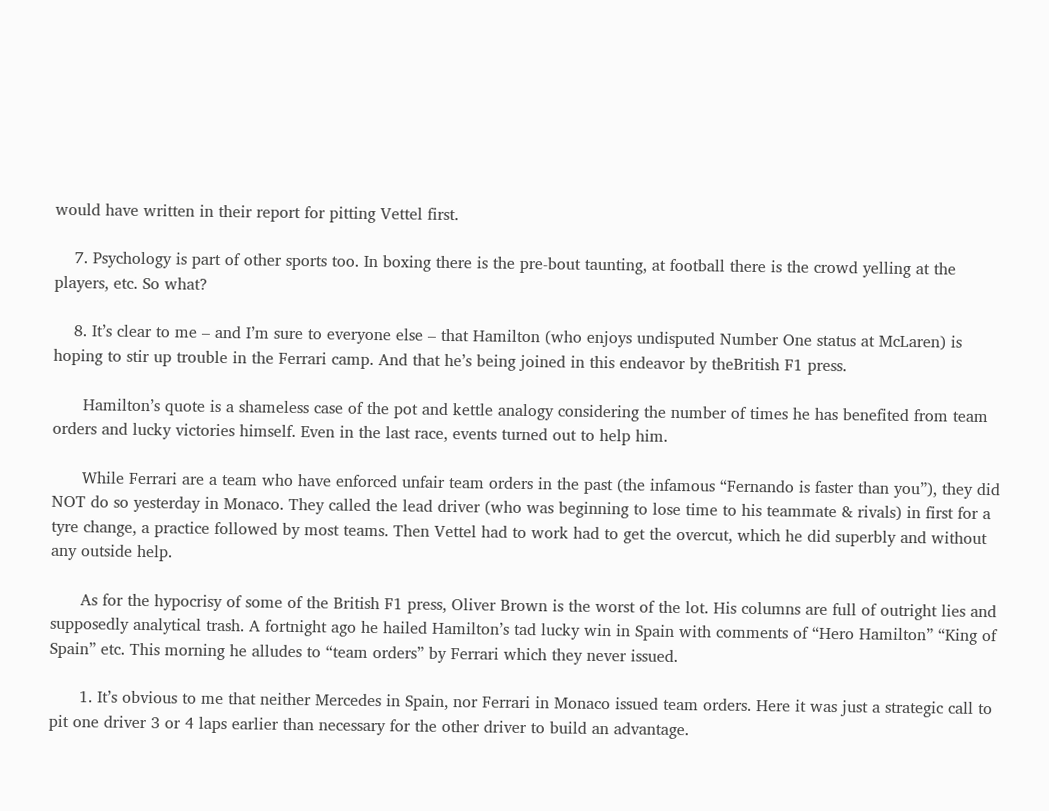would have written in their report for pitting Vettel first.

    7. Psychology is part of other sports too. In boxing there is the pre-bout taunting, at football there is the crowd yelling at the players, etc. So what?

    8. It’s clear to me – and I’m sure to everyone else – that Hamilton (who enjoys undisputed Number One status at McLaren) is hoping to stir up trouble in the Ferrari camp. And that he’s being joined in this endeavor by theBritish F1 press.

      Hamilton’s quote is a shameless case of the pot and kettle analogy considering the number of times he has benefited from team orders and lucky victories himself. Even in the last race, events turned out to help him.

      While Ferrari are a team who have enforced unfair team orders in the past (the infamous “Fernando is faster than you”), they did NOT do so yesterday in Monaco. They called the lead driver (who was beginning to lose time to his teammate & rivals) in first for a tyre change, a practice followed by most teams. Then Vettel had to work had to get the overcut, which he did superbly and without any outside help.

      As for the hypocrisy of some of the British F1 press, Oliver Brown is the worst of the lot. His columns are full of outright lies and supposedly analytical trash. A fortnight ago he hailed Hamilton’s tad lucky win in Spain with comments of “Hero Hamilton” “King of Spain” etc. This morning he alludes to “team orders” by Ferrari which they never issued.

      1. It’s obvious to me that neither Mercedes in Spain, nor Ferrari in Monaco issued team orders. Here it was just a strategic call to pit one driver 3 or 4 laps earlier than necessary for the other driver to build an advantage.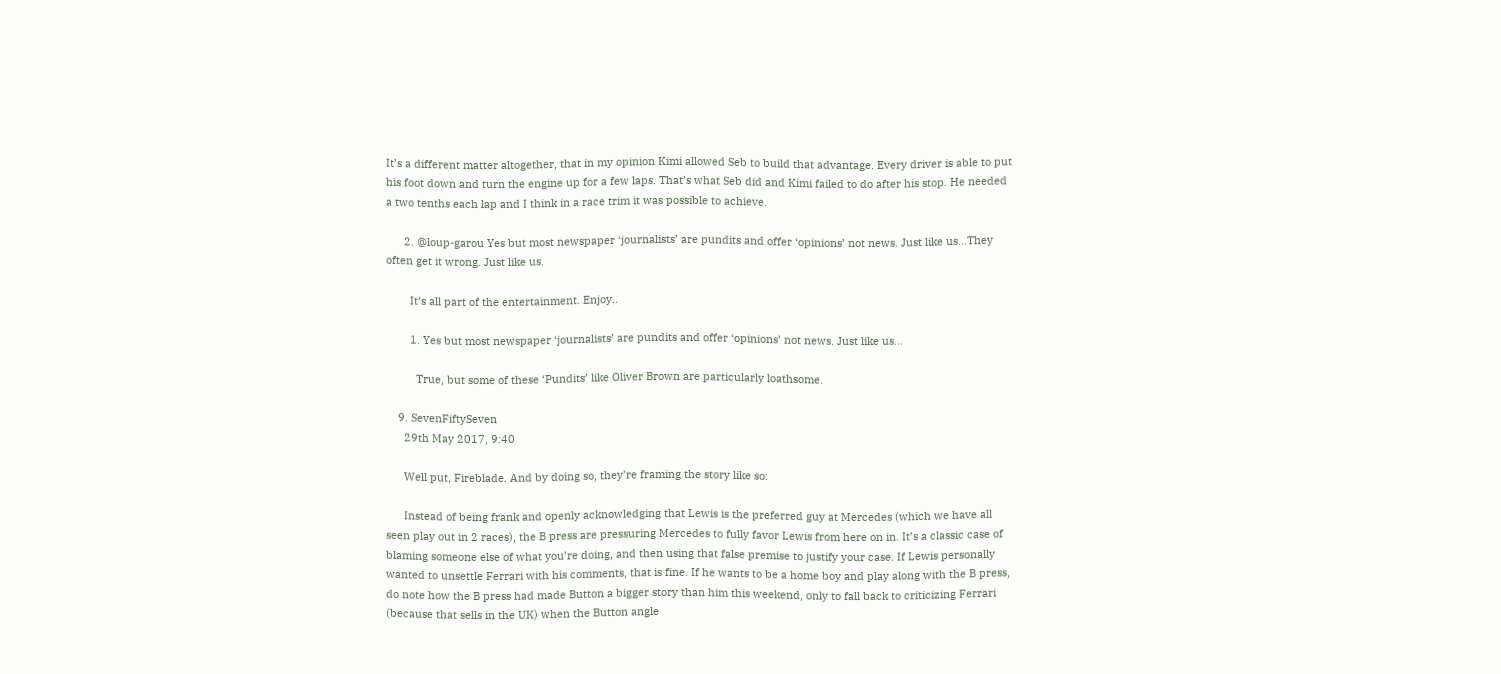It’s a different matter altogether, that in my opinion Kimi allowed Seb to build that advantage. Every driver is able to put his foot down and turn the engine up for a few laps. That’s what Seb did and Kimi failed to do after his stop. He needed a two tenths each lap and I think in a race trim it was possible to achieve.

      2. @loup-garou Yes but most newspaper ‘journalists’ are pundits and offer ‘opinions’ not news. Just like us…They often get it wrong. Just like us.

        It’s all part of the entertainment. Enjoy..

        1. Yes but most newspaper ‘journalists’ are pundits and offer ‘opinions’ not news. Just like us…

          True, but some of these ‘Pundits’ like Oliver Brown are particularly loathsome.

    9. SevenFiftySeven
      29th May 2017, 9:40

      Well put, Fireblade. And by doing so, they’re framing the story like so:

      Instead of being frank and openly acknowledging that Lewis is the preferred guy at Mercedes (which we have all seen play out in 2 races), the B press are pressuring Mercedes to fully favor Lewis from here on in. It’s a classic case of blaming someone else of what you’re doing, and then using that false premise to justify your case. If Lewis personally wanted to unsettle Ferrari with his comments, that is fine. If he wants to be a home boy and play along with the B press, do note how the B press had made Button a bigger story than him this weekend, only to fall back to criticizing Ferrari (because that sells in the UK) when the Button angle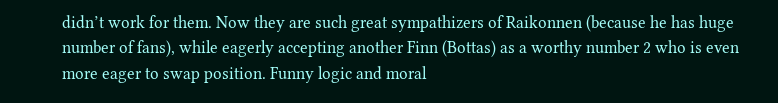didn’t work for them. Now they are such great sympathizers of Raikonnen (because he has huge number of fans), while eagerly accepting another Finn (Bottas) as a worthy number 2 who is even more eager to swap position. Funny logic and moral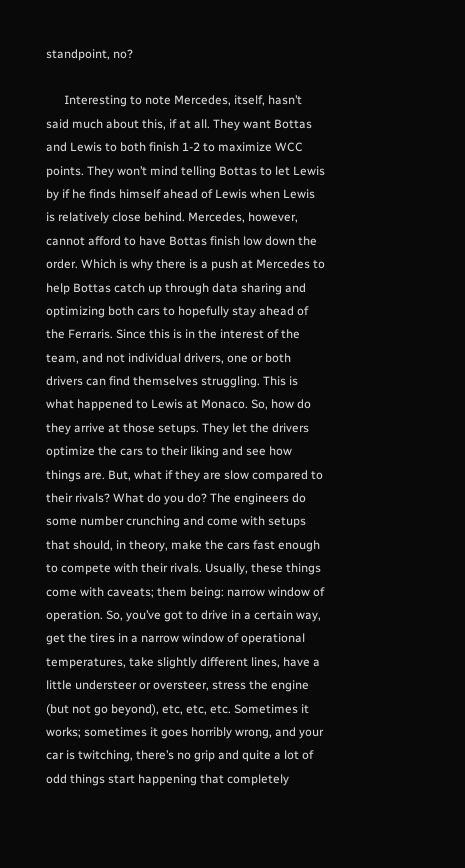standpoint, no?

      Interesting to note Mercedes, itself, hasn’t said much about this, if at all. They want Bottas and Lewis to both finish 1-2 to maximize WCC points. They won’t mind telling Bottas to let Lewis by if he finds himself ahead of Lewis when Lewis is relatively close behind. Mercedes, however, cannot afford to have Bottas finish low down the order. Which is why there is a push at Mercedes to help Bottas catch up through data sharing and optimizing both cars to hopefully stay ahead of the Ferraris. Since this is in the interest of the team, and not individual drivers, one or both drivers can find themselves struggling. This is what happened to Lewis at Monaco. So, how do they arrive at those setups. They let the drivers optimize the cars to their liking and see how things are. But, what if they are slow compared to their rivals? What do you do? The engineers do some number crunching and come with setups that should, in theory, make the cars fast enough to compete with their rivals. Usually, these things come with caveats; them being: narrow window of operation. So, you’ve got to drive in a certain way, get the tires in a narrow window of operational temperatures, take slightly different lines, have a little understeer or oversteer, stress the engine (but not go beyond), etc, etc, etc. Sometimes it works; sometimes it goes horribly wrong, and your car is twitching, there’s no grip and quite a lot of odd things start happening that completely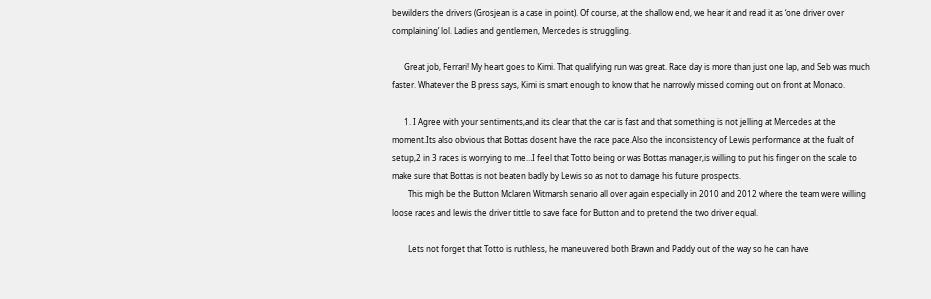bewilders the drivers (Grosjean is a case in point). Of course, at the shallow end, we hear it and read it as ‘one driver over complaining’ lol. Ladies and gentlemen, Mercedes is struggling.

      Great job, Ferrari! My heart goes to Kimi. That qualifying run was great. Race day is more than just one lap, and Seb was much faster. Whatever the B press says, Kimi is smart enough to know that he narrowly missed coming out on front at Monaco.

      1. I Agree with your sentiments,and its clear that the car is fast and that something is not jelling at Mercedes at the moment.Its also obvious that Bottas dosent have the race pace.Also the inconsistency of Lewis performance at the fualt of setup,2 in 3 races is worrying to me…I feel that Totto being or was Bottas manager,is willing to put his finger on the scale to make sure that Bottas is not beaten badly by Lewis so as not to damage his future prospects.
        This migh be the Button Mclaren Witmarsh senario all over again especially in 2010 and 2012 where the team were willing loose races and lewis the driver tittle to save face for Button and to pretend the two driver equal.

        Lets not forget that Totto is ruthless, he maneuvered both Brawn and Paddy out of the way so he can have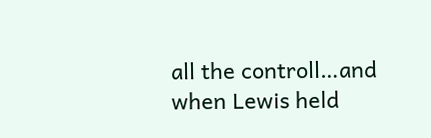all the controll…and when Lewis held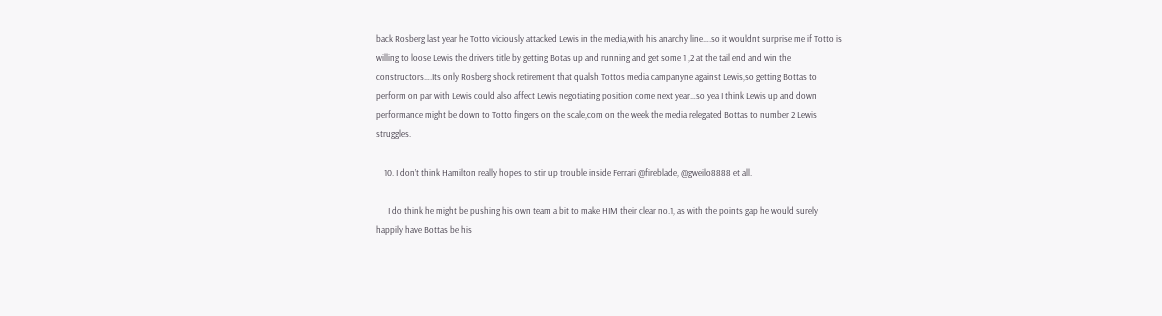back Rosberg last year he Totto viciously attacked Lewis in the media,with his anarchy line….so it wouldnt surprise me if Totto is willing to loose Lewis the drivers title by getting Botas up and running and get some 1 ,2 at the tail end and win the constructors….Its only Rosberg shock retirement that qualsh Tottos media campanyne against Lewis,so getting Bottas to perform on par with Lewis could also affect Lewis negotiating position come next year…so yea I think Lewis up and down performance might be down to Totto fingers on the scale,com on the week the media relegated Bottas to number 2 Lewis struggles.

    10. I don’t think Hamilton really hopes to stir up trouble inside Ferrari @fireblade, @gweilo8888 et all.

      I do think he might be pushing his own team a bit to make HIM their clear no.1, as with the points gap he would surely happily have Bottas be his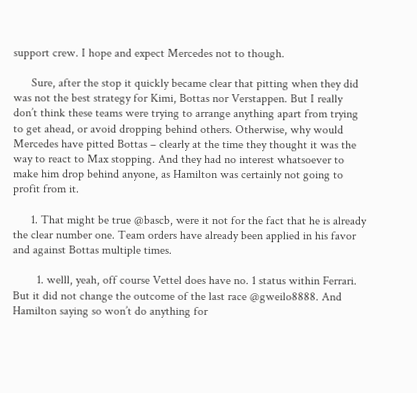support crew. I hope and expect Mercedes not to though.

      Sure, after the stop it quickly became clear that pitting when they did was not the best strategy for Kimi, Bottas nor Verstappen. But I really don’t think these teams were trying to arrange anything apart from trying to get ahead, or avoid dropping behind others. Otherwise, why would Mercedes have pitted Bottas – clearly at the time they thought it was the way to react to Max stopping. And they had no interest whatsoever to make him drop behind anyone, as Hamilton was certainly not going to profit from it.

      1. That might be true @bascb, were it not for the fact that he is already the clear number one. Team orders have already been applied in his favor and against Bottas multiple times.

        1. welll, yeah, off course Vettel does have no. 1 status within Ferrari. But it did not change the outcome of the last race @gweilo8888. And Hamilton saying so won’t do anything for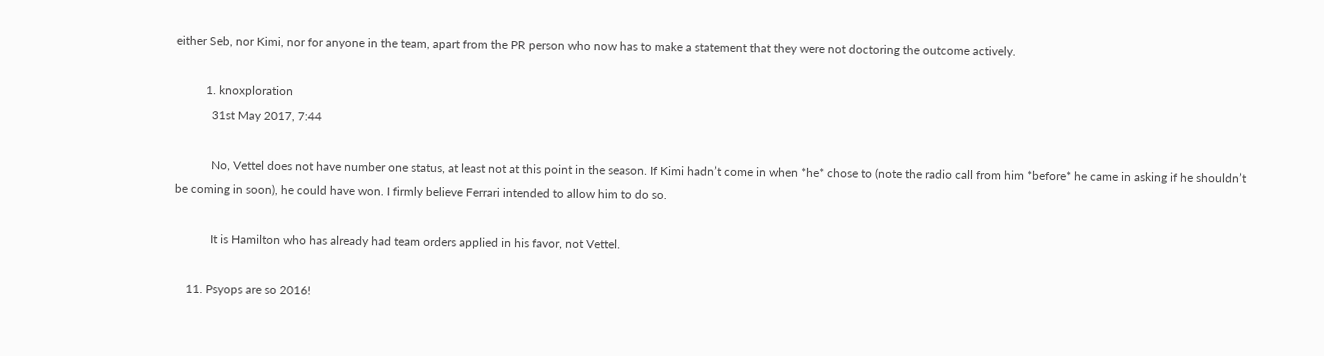either Seb, nor Kimi, nor for anyone in the team, apart from the PR person who now has to make a statement that they were not doctoring the outcome actively.

          1. knoxploration
            31st May 2017, 7:44

            No, Vettel does not have number one status, at least not at this point in the season. If Kimi hadn’t come in when *he* chose to (note the radio call from him *before* he came in asking if he shouldn’t be coming in soon), he could have won. I firmly believe Ferrari intended to allow him to do so.

            It is Hamilton who has already had team orders applied in his favor, not Vettel.

    11. Psyops are so 2016!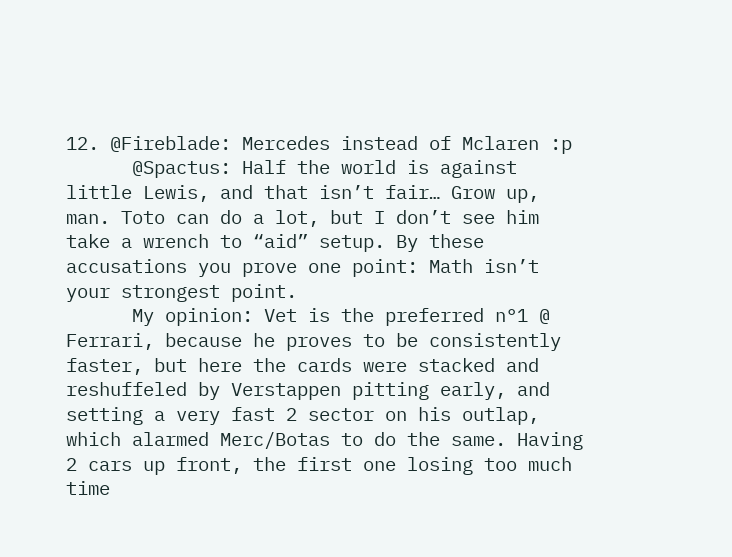12. @Fireblade: Mercedes instead of Mclaren :p
      @Spactus: Half the world is against little Lewis, and that isn’t fair… Grow up, man. Toto can do a lot, but I don’t see him take a wrench to “aid” setup. By these accusations you prove one point: Math isn’t your strongest point.
      My opinion: Vet is the preferred n°1 @ Ferrari, because he proves to be consistently faster, but here the cards were stacked and reshuffeled by Verstappen pitting early, and setting a very fast 2 sector on his outlap, which alarmed Merc/Botas to do the same. Having 2 cars up front, the first one losing too much time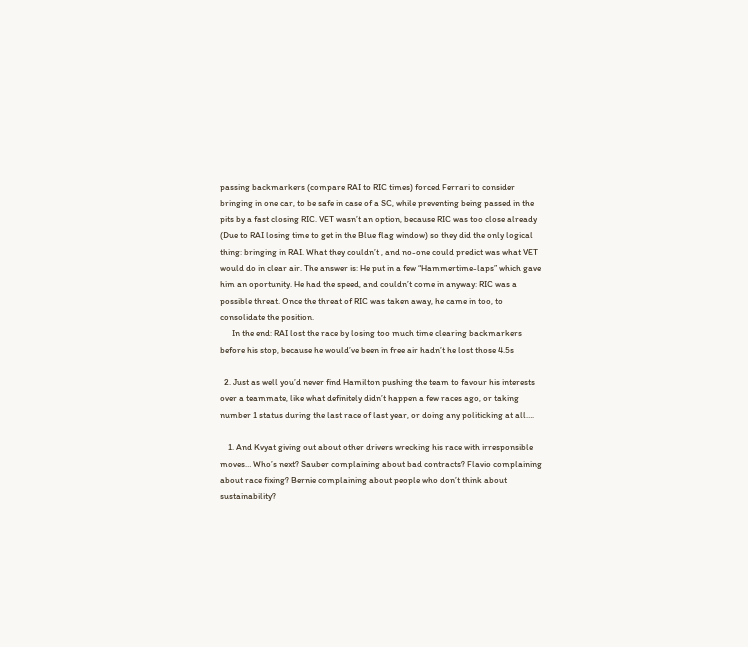passing backmarkers (compare RAI to RIC times) forced Ferrari to consider bringing in one car, to be safe in case of a SC, while preventing being passed in the pits by a fast closing RIC. VET wasn’t an option, because RIC was too close already (Due to RAI losing time to get in the Blue flag window) so they did the only logical thing: bringing in RAI. What they couldn’t , and no-one could predict was what VET would do in clear air. The answer is: He put in a few “Hammertime-laps” which gave him an oportunity. He had the speed, and couldn’t come in anyway: RIC was a possible threat. Once the threat of RIC was taken away, he came in too, to consolidate the position.
      In the end: RAI lost the race by losing too much time clearing backmarkers before his stop, because he would’ve been in free air hadn’t he lost those 4.5s

  2. Just as well you’d never find Hamilton pushing the team to favour his interests over a teammate, like what definitely didn’t happen a few races ago, or taking number 1 status during the last race of last year, or doing any politicking at all….

    1. And Kvyat giving out about other drivers wrecking his race with irresponsible moves… Who’s next? Sauber complaining about bad contracts? Flavio complaining about race fixing? Bernie complaining about people who don’t think about sustainability?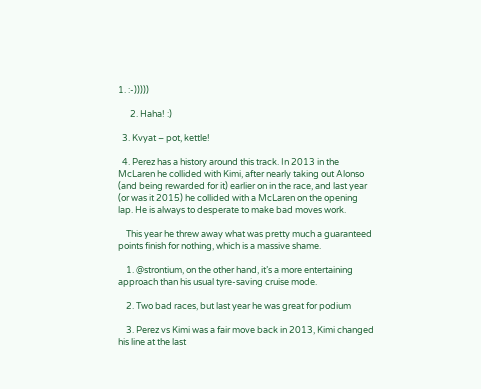1. :-)))))

      2. Haha! :)

  3. Kvyat – pot, kettle!

  4. Perez has a history around this track. In 2013 in the McLaren he collided with Kimi, after nearly taking out Alonso (and being rewarded for it) earlier on in the race, and last year (or was it 2015) he collided with a McLaren on the opening lap. He is always to desperate to make bad moves work.

    This year he threw away what was pretty much a guaranteed points finish for nothing, which is a massive shame.

    1. @strontium, on the other hand, it’s a more entertaining approach than his usual tyre-saving cruise mode.

    2. Two bad races, but last year he was great for podium

    3. Perez vs Kimi was a fair move back in 2013, Kimi changed his line at the last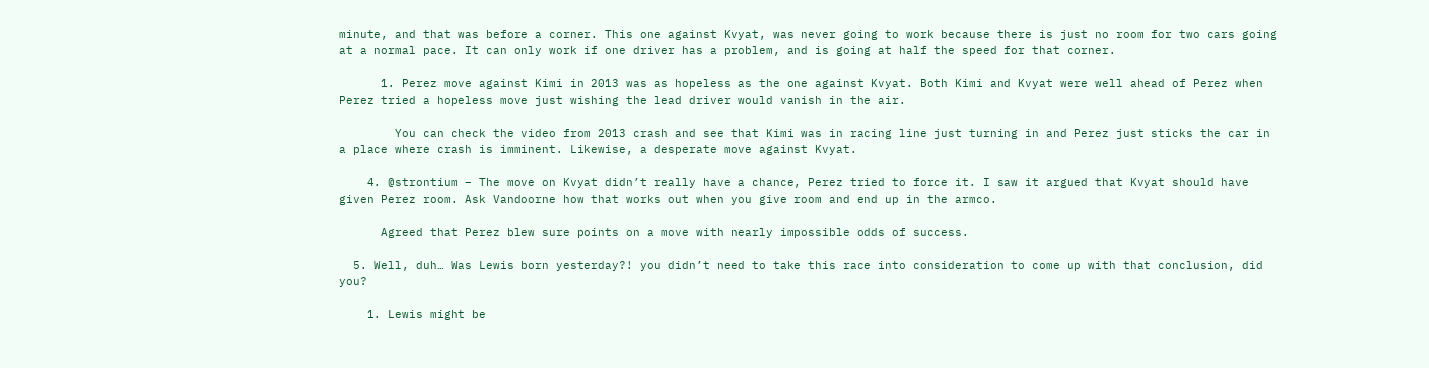minute, and that was before a corner. This one against Kvyat, was never going to work because there is just no room for two cars going at a normal pace. It can only work if one driver has a problem, and is going at half the speed for that corner.

      1. Perez move against Kimi in 2013 was as hopeless as the one against Kvyat. Both Kimi and Kvyat were well ahead of Perez when Perez tried a hopeless move just wishing the lead driver would vanish in the air.

        You can check the video from 2013 crash and see that Kimi was in racing line just turning in and Perez just sticks the car in a place where crash is imminent. Likewise, a desperate move against Kvyat.

    4. @strontium – The move on Kvyat didn’t really have a chance, Perez tried to force it. I saw it argued that Kvyat should have given Perez room. Ask Vandoorne how that works out when you give room and end up in the armco.

      Agreed that Perez blew sure points on a move with nearly impossible odds of success.

  5. Well, duh… Was Lewis born yesterday?! you didn’t need to take this race into consideration to come up with that conclusion, did you?

    1. Lewis might be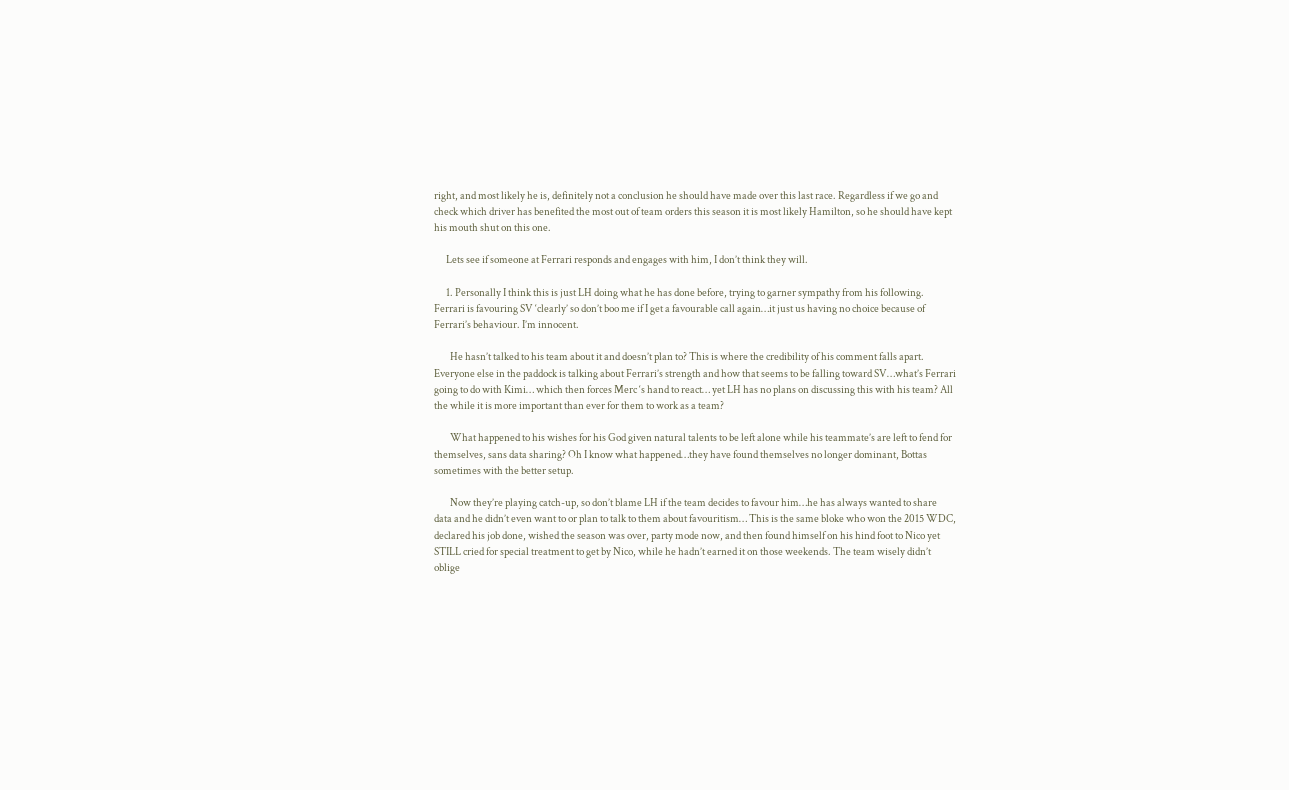right, and most likely he is, definitely not a conclusion he should have made over this last race. Regardless if we go and check which driver has benefited the most out of team orders this season it is most likely Hamilton, so he should have kept his mouth shut on this one.

      Lets see if someone at Ferrari responds and engages with him, I don’t think they will.

      1. Personally I think this is just LH doing what he has done before, trying to garner sympathy from his following. Ferrari is favouring SV ‘clearly’ so don’t boo me if I get a favourable call again…it just us having no choice because of Ferrari’s behaviour. I’m innocent.

        He hasn’t talked to his team about it and doesn’t plan to? This is where the credibility of his comment falls apart. Everyone else in the paddock is talking about Ferrari’s strength and how that seems to be falling toward SV…what’s Ferrari going to do with Kimi… which then forces Merc ‘s hand to react… yet LH has no plans on discussing this with his team? All the while it is more important than ever for them to work as a team?

        What happened to his wishes for his God given natural talents to be left alone while his teammate’s are left to fend for themselves, sans data sharing? Oh I know what happened…they have found themselves no longer dominant, Bottas sometimes with the better setup.

        Now they’re playing catch-up, so don’t blame LH if the team decides to favour him…he has always wanted to share data and he didn’t even want to or plan to talk to them about favouritism… This is the same bloke who won the 2015 WDC, declared his job done, wished the season was over, party mode now, and then found himself on his hind foot to Nico yet STILL cried for special treatment to get by Nico, while he hadn’t earned it on those weekends. The team wisely didn’t oblige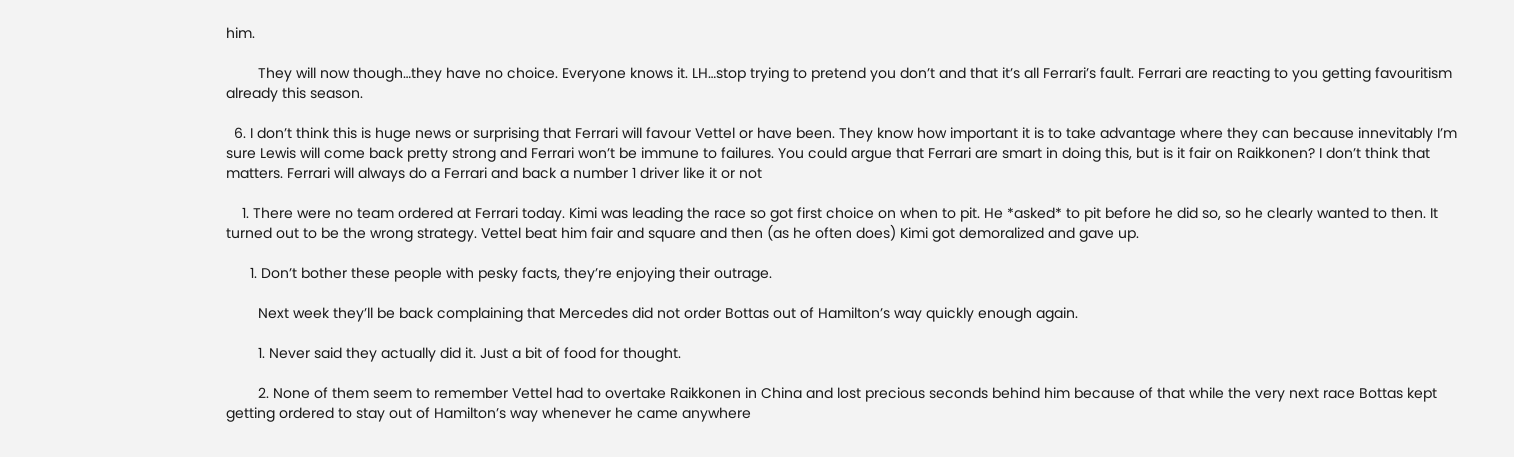him.

        They will now though…they have no choice. Everyone knows it. LH…stop trying to pretend you don’t and that it’s all Ferrari’s fault. Ferrari are reacting to you getting favouritism already this season.

  6. I don’t think this is huge news or surprising that Ferrari will favour Vettel or have been. They know how important it is to take advantage where they can because innevitably I’m sure Lewis will come back pretty strong and Ferrari won’t be immune to failures. You could argue that Ferrari are smart in doing this, but is it fair on Raikkonen? I don’t think that matters. Ferrari will always do a Ferrari and back a number 1 driver like it or not

    1. There were no team ordered at Ferrari today. Kimi was leading the race so got first choice on when to pit. He *asked* to pit before he did so, so he clearly wanted to then. It turned out to be the wrong strategy. Vettel beat him fair and square and then (as he often does) Kimi got demoralized and gave up.

      1. Don’t bother these people with pesky facts, they’re enjoying their outrage.

        Next week they’ll be back complaining that Mercedes did not order Bottas out of Hamilton’s way quickly enough again.

        1. Never said they actually did it. Just a bit of food for thought.

        2. None of them seem to remember Vettel had to overtake Raikkonen in China and lost precious seconds behind him because of that while the very next race Bottas kept getting ordered to stay out of Hamilton’s way whenever he came anywhere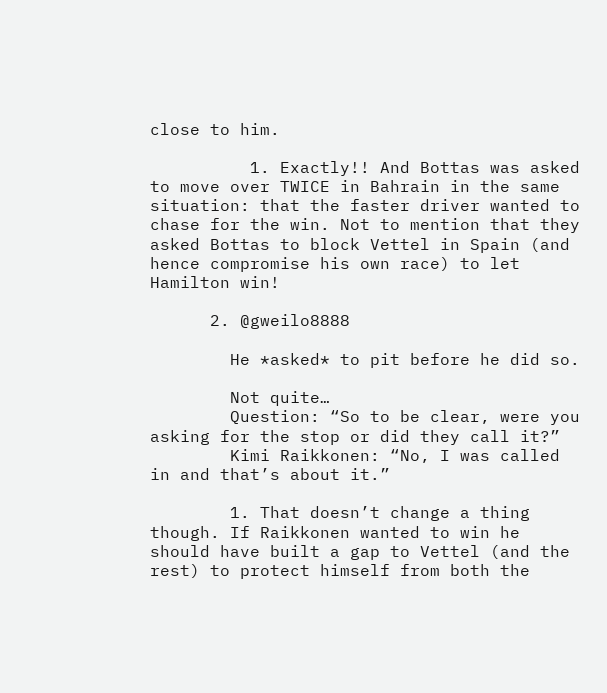close to him.

          1. Exactly!! And Bottas was asked to move over TWICE in Bahrain in the same situation: that the faster driver wanted to chase for the win. Not to mention that they asked Bottas to block Vettel in Spain (and hence compromise his own race) to let Hamilton win!

      2. @gweilo8888

        He *asked* to pit before he did so.

        Not quite…
        Question: “So to be clear, were you asking for the stop or did they call it?”
        Kimi Raikkonen: “No, I was called in and that’s about it.”

        1. That doesn’t change a thing though. If Raikkonen wanted to win he should have built a gap to Vettel (and the rest) to protect himself from both the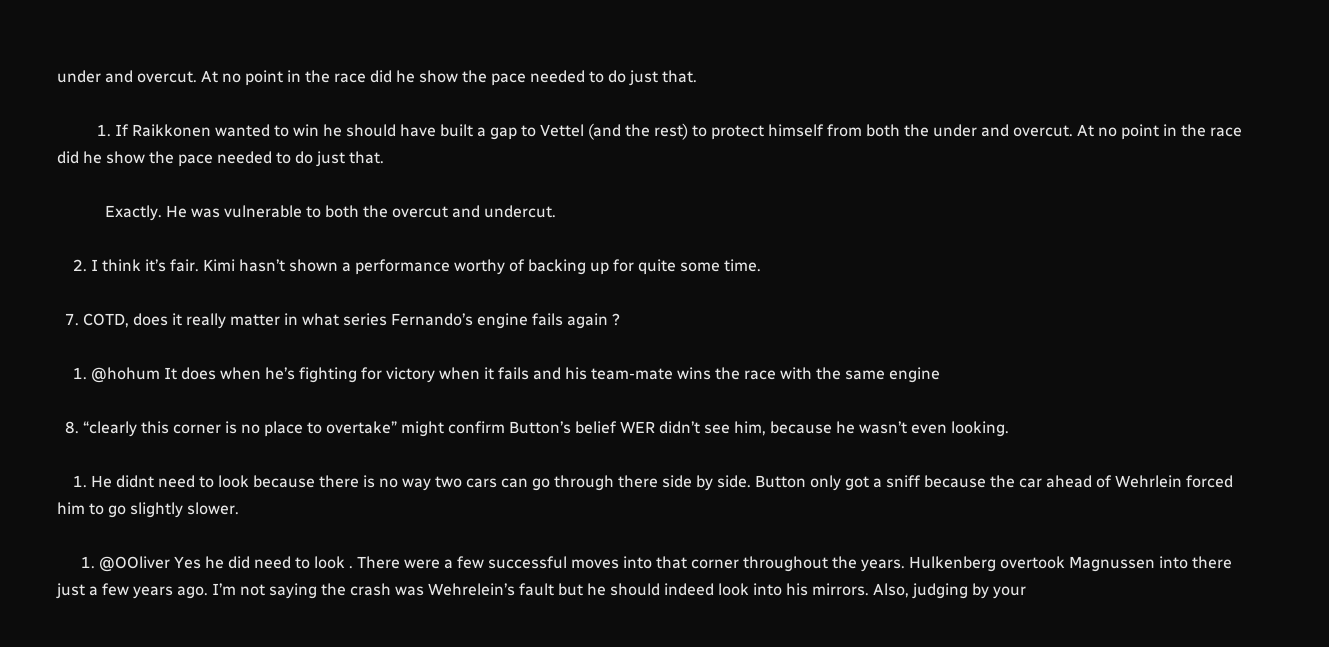under and overcut. At no point in the race did he show the pace needed to do just that.

          1. If Raikkonen wanted to win he should have built a gap to Vettel (and the rest) to protect himself from both the under and overcut. At no point in the race did he show the pace needed to do just that.

            Exactly. He was vulnerable to both the overcut and undercut.

    2. I think it’s fair. Kimi hasn’t shown a performance worthy of backing up for quite some time.

  7. COTD, does it really matter in what series Fernando’s engine fails again ?

    1. @hohum It does when he’s fighting for victory when it fails and his team-mate wins the race with the same engine

  8. “clearly this corner is no place to overtake” might confirm Button’s belief WER didn’t see him, because he wasn’t even looking.

    1. He didnt need to look because there is no way two cars can go through there side by side. Button only got a sniff because the car ahead of Wehrlein forced him to go slightly slower.

      1. @OOliver Yes he did need to look . There were a few successful moves into that corner throughout the years. Hulkenberg overtook Magnussen into there just a few years ago. I’m not saying the crash was Wehrelein’s fault but he should indeed look into his mirrors. Also, judging by your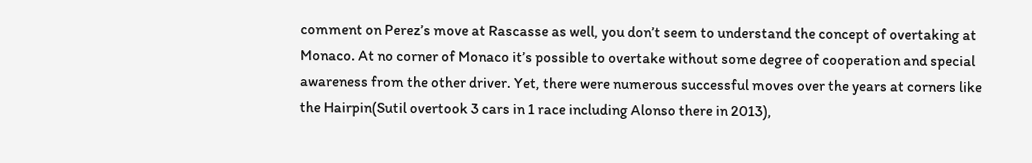comment on Perez’s move at Rascasse as well, you don’t seem to understand the concept of overtaking at Monaco. At no corner of Monaco it’s possible to overtake without some degree of cooperation and special awareness from the other driver. Yet, there were numerous successful moves over the years at corners like the Hairpin(Sutil overtook 3 cars in 1 race including Alonso there in 2013),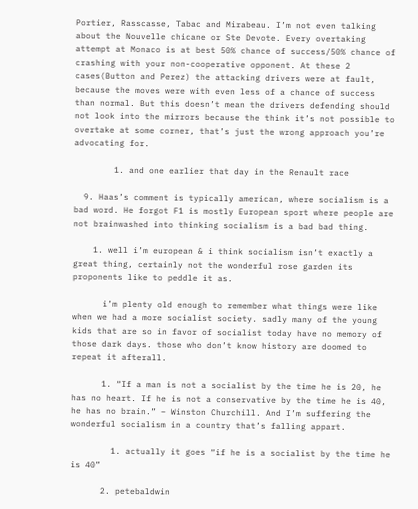Portier, Rasscasse, Tabac and Mirabeau. I’m not even talking about the Nouvelle chicane or Ste Devote. Every overtaking attempt at Monaco is at best 50% chance of success/50% chance of crashing with your non-cooperative opponent. At these 2 cases(Button and Perez) the attacking drivers were at fault, because the moves were with even less of a chance of success than normal. But this doesn’t mean the drivers defending should not look into the mirrors because the think it’s not possible to overtake at some corner, that’s just the wrong approach you’re advocating for.

        1. and one earlier that day in the Renault race

  9. Haas’s comment is typically american, where socialism is a bad word. He forgot F1 is mostly European sport where people are not brainwashed into thinking socialism is a bad bad thing.

    1. well i’m european & i think socialism isn’t exactly a great thing, certainly not the wonderful rose garden its proponents like to peddle it as.

      i’m plenty old enough to remember what things were like when we had a more socialist society. sadly many of the young kids that are so in favor of socialist today have no memory of those dark days. those who don’t know history are doomed to repeat it afterall.

      1. “If a man is not a socialist by the time he is 20, he has no heart. If he is not a conservative by the time he is 40, he has no brain.” – Winston Churchill. And I’m suffering the wonderful socialism in a country that’s falling appart.

        1. actually it goes “if he is a socialist by the time he is 40”

      2. petebaldwin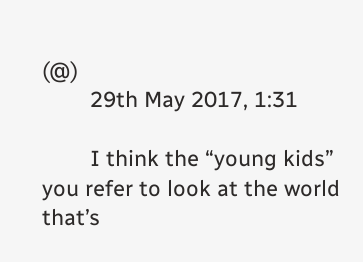(@)
        29th May 2017, 1:31

        I think the “young kids” you refer to look at the world that’s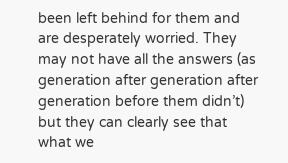been left behind for them and are desperately worried. They may not have all the answers (as generation after generation after generation before them didn’t) but they can clearly see that what we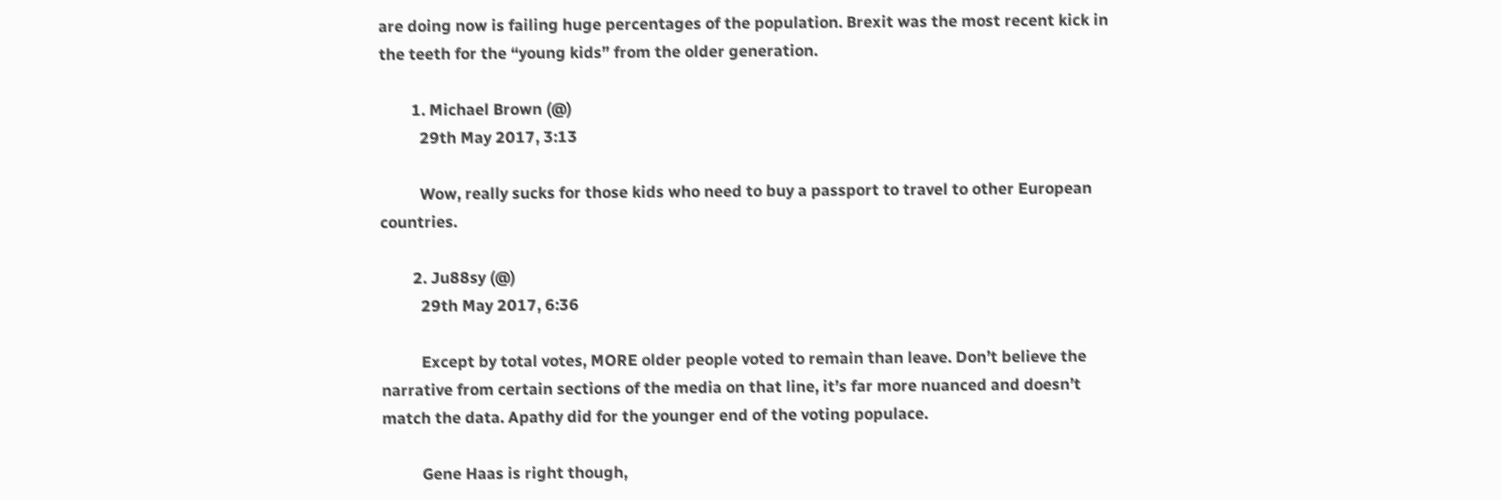are doing now is failing huge percentages of the population. Brexit was the most recent kick in the teeth for the “young kids” from the older generation.

        1. Michael Brown (@)
          29th May 2017, 3:13

          Wow, really sucks for those kids who need to buy a passport to travel to other European countries.

        2. Ju88sy (@)
          29th May 2017, 6:36

          Except by total votes, MORE older people voted to remain than leave. Don’t believe the narrative from certain sections of the media on that line, it’s far more nuanced and doesn’t match the data. Apathy did for the younger end of the voting populace.

          Gene Haas is right though,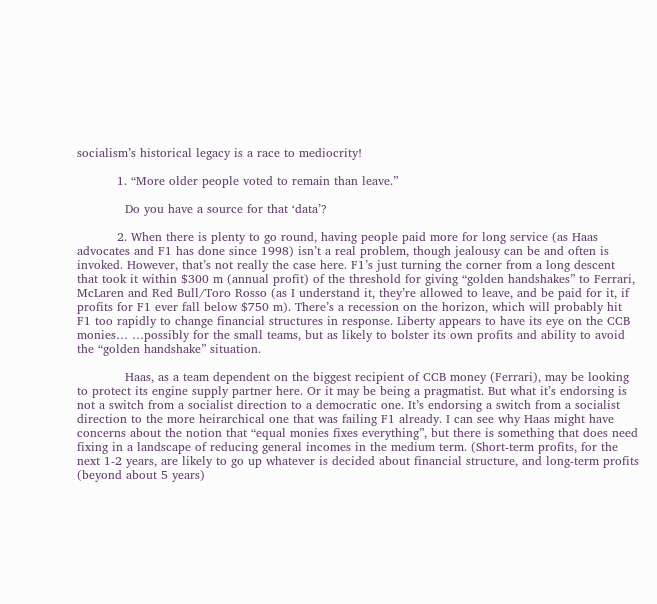socialism’s historical legacy is a race to mediocrity!

          1. “More older people voted to remain than leave.”

            Do you have a source for that ‘data’?

          2. When there is plenty to go round, having people paid more for long service (as Haas advocates and F1 has done since 1998) isn’t a real problem, though jealousy can be and often is invoked. However, that’s not really the case here. F1’s just turning the corner from a long descent that took it within $300 m (annual profit) of the threshold for giving “golden handshakes” to Ferrari, McLaren and Red Bull/Toro Rosso (as I understand it, they’re allowed to leave, and be paid for it, if profits for F1 ever fall below $750 m). There’s a recession on the horizon, which will probably hit F1 too rapidly to change financial structures in response. Liberty appears to have its eye on the CCB monies… …possibly for the small teams, but as likely to bolster its own profits and ability to avoid the “golden handshake” situation.

            Haas, as a team dependent on the biggest recipient of CCB money (Ferrari), may be looking to protect its engine supply partner here. Or it may be being a pragmatist. But what it’s endorsing is not a switch from a socialist direction to a democratic one. It’s endorsing a switch from a socialist direction to the more heirarchical one that was failing F1 already. I can see why Haas might have concerns about the notion that “equal monies fixes everything”, but there is something that does need fixing in a landscape of reducing general incomes in the medium term. (Short-term profits, for the next 1-2 years, are likely to go up whatever is decided about financial structure, and long-term profits (beyond about 5 years)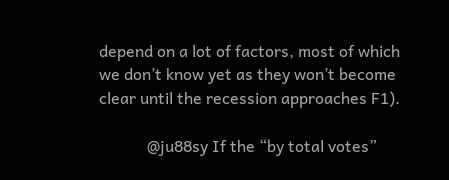depend on a lot of factors, most of which we don’t know yet as they won’t become clear until the recession approaches F1).

            @ju88sy If the “by total votes”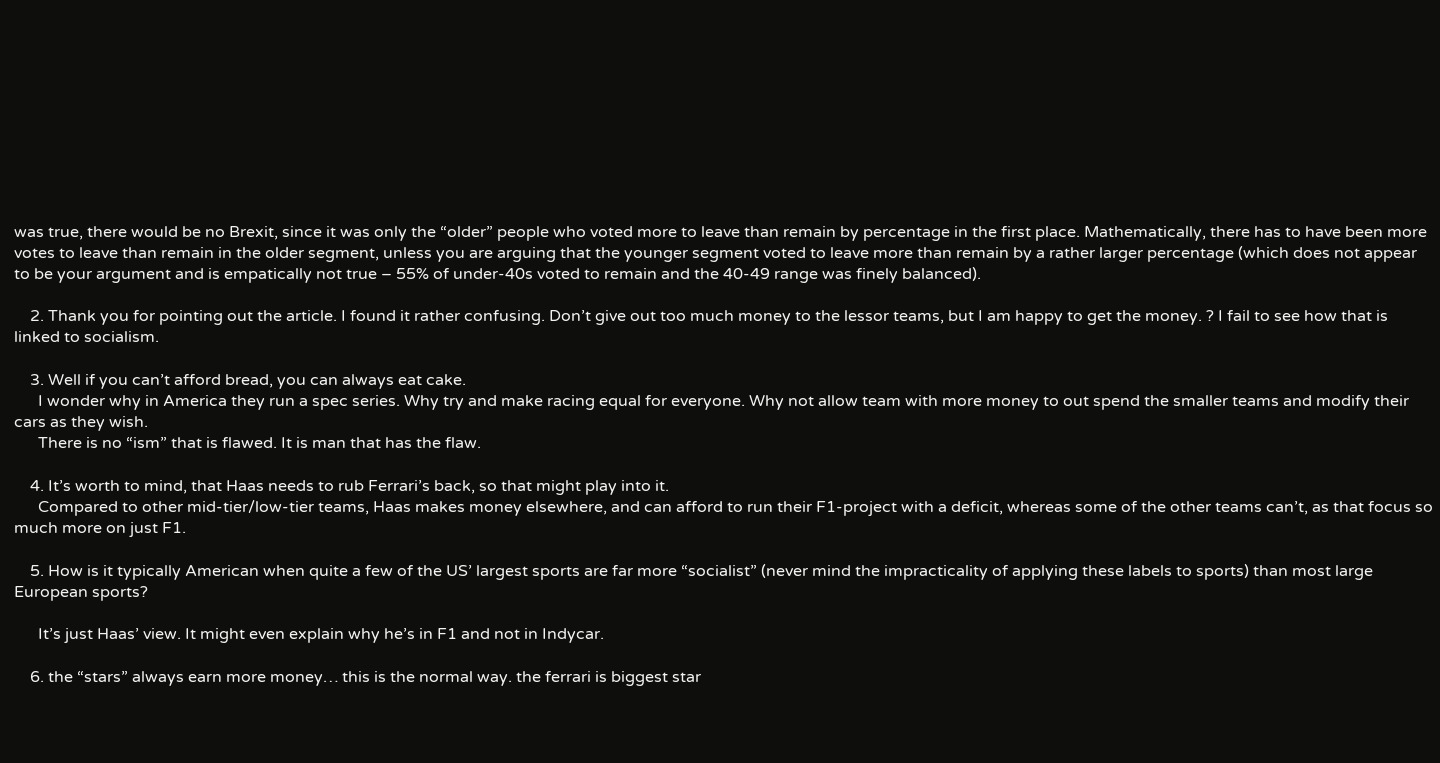was true, there would be no Brexit, since it was only the “older” people who voted more to leave than remain by percentage in the first place. Mathematically, there has to have been more votes to leave than remain in the older segment, unless you are arguing that the younger segment voted to leave more than remain by a rather larger percentage (which does not appear to be your argument and is empatically not true – 55% of under-40s voted to remain and the 40-49 range was finely balanced).

    2. Thank you for pointing out the article. I found it rather confusing. Don’t give out too much money to the lessor teams, but I am happy to get the money. ? I fail to see how that is linked to socialism.

    3. Well if you can’t afford bread, you can always eat cake.
      I wonder why in America they run a spec series. Why try and make racing equal for everyone. Why not allow team with more money to out spend the smaller teams and modify their cars as they wish.
      There is no “ism” that is flawed. It is man that has the flaw.

    4. It’s worth to mind, that Haas needs to rub Ferrari’s back, so that might play into it.
      Compared to other mid-tier/low-tier teams, Haas makes money elsewhere, and can afford to run their F1-project with a deficit, whereas some of the other teams can’t, as that focus so much more on just F1.

    5. How is it typically American when quite a few of the US’ largest sports are far more “socialist” (never mind the impracticality of applying these labels to sports) than most large European sports?

      It’s just Haas’ view. It might even explain why he’s in F1 and not in Indycar.

    6. the “stars” always earn more money… this is the normal way. the ferrari is biggest star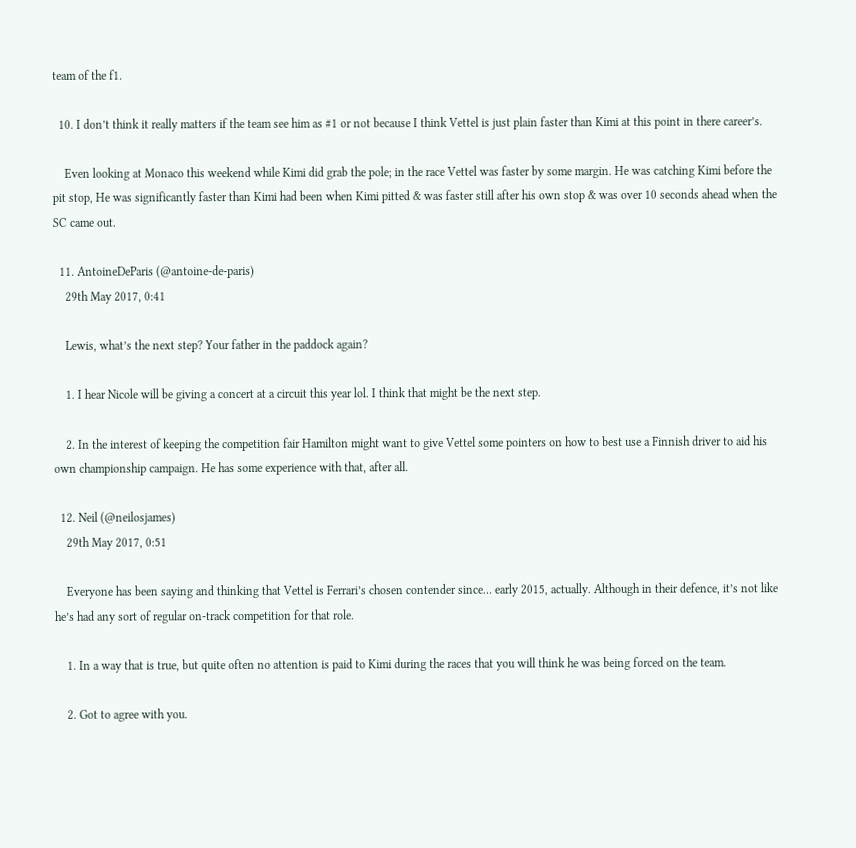team of the f1.

  10. I don’t think it really matters if the team see him as #1 or not because I think Vettel is just plain faster than Kimi at this point in there career’s.

    Even looking at Monaco this weekend while Kimi did grab the pole; in the race Vettel was faster by some margin. He was catching Kimi before the pit stop, He was significantly faster than Kimi had been when Kimi pitted & was faster still after his own stop & was over 10 seconds ahead when the SC came out.

  11. AntoineDeParis (@antoine-de-paris)
    29th May 2017, 0:41

    Lewis, what’s the next step? Your father in the paddock again?

    1. I hear Nicole will be giving a concert at a circuit this year lol. I think that might be the next step.

    2. In the interest of keeping the competition fair Hamilton might want to give Vettel some pointers on how to best use a Finnish driver to aid his own championship campaign. He has some experience with that, after all.

  12. Neil (@neilosjames)
    29th May 2017, 0:51

    Everyone has been saying and thinking that Vettel is Ferrari’s chosen contender since… early 2015, actually. Although in their defence, it’s not like he’s had any sort of regular on-track competition for that role.

    1. In a way that is true, but quite often no attention is paid to Kimi during the races that you will think he was being forced on the team.

    2. Got to agree with you.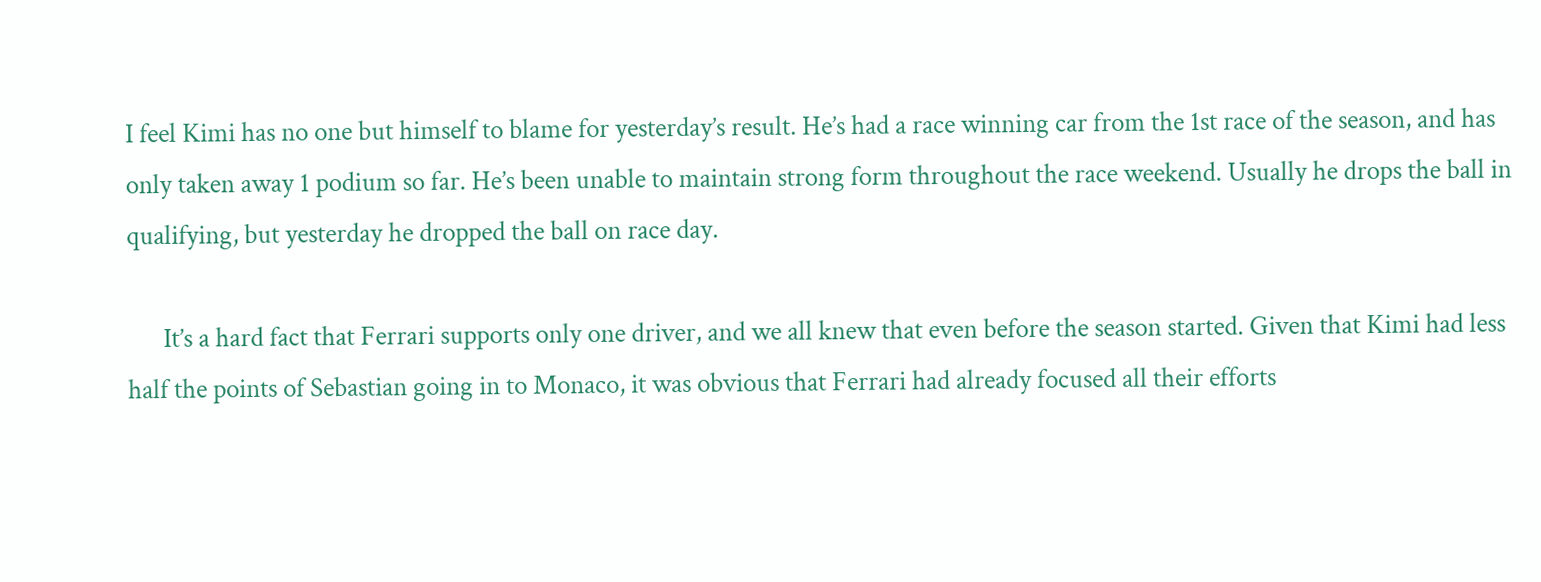I feel Kimi has no one but himself to blame for yesterday’s result. He’s had a race winning car from the 1st race of the season, and has only taken away 1 podium so far. He’s been unable to maintain strong form throughout the race weekend. Usually he drops the ball in qualifying, but yesterday he dropped the ball on race day.

      It’s a hard fact that Ferrari supports only one driver, and we all knew that even before the season started. Given that Kimi had less half the points of Sebastian going in to Monaco, it was obvious that Ferrari had already focused all their efforts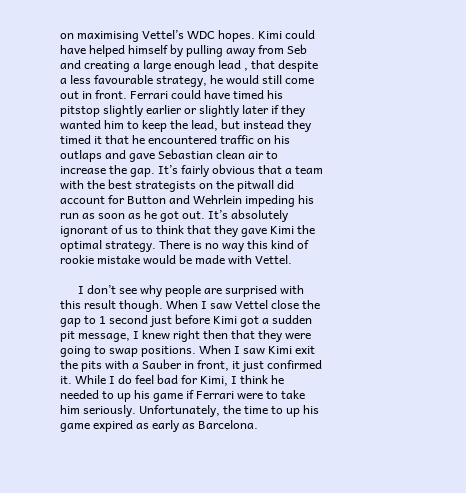on maximising Vettel’s WDC hopes. Kimi could have helped himself by pulling away from Seb and creating a large enough lead , that despite a less favourable strategy, he would still come out in front. Ferrari could have timed his pitstop slightly earlier or slightly later if they wanted him to keep the lead, but instead they timed it that he encountered traffic on his outlaps and gave Sebastian clean air to increase the gap. It’s fairly obvious that a team with the best strategists on the pitwall did account for Button and Wehrlein impeding his run as soon as he got out. It’s absolutely ignorant of us to think that they gave Kimi the optimal strategy. There is no way this kind of rookie mistake would be made with Vettel.

      I don’t see why people are surprised with this result though. When I saw Vettel close the gap to 1 second just before Kimi got a sudden pit message, I knew right then that they were going to swap positions. When I saw Kimi exit the pits with a Sauber in front, it just confirmed it. While I do feel bad for Kimi, I think he needed to up his game if Ferrari were to take him seriously. Unfortunately, the time to up his game expired as early as Barcelona.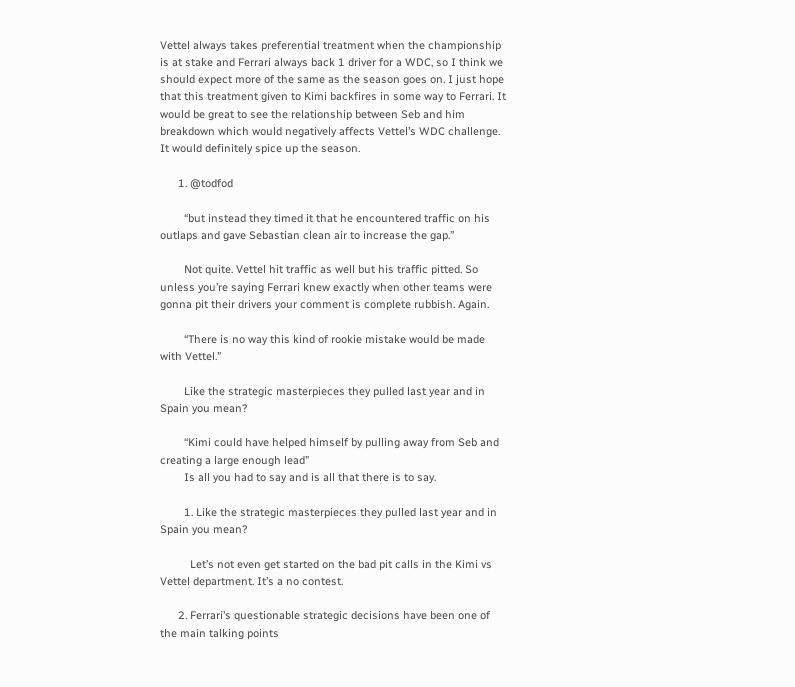Vettel always takes preferential treatment when the championship is at stake and Ferrari always back 1 driver for a WDC, so I think we should expect more of the same as the season goes on. I just hope that this treatment given to Kimi backfires in some way to Ferrari. It would be great to see the relationship between Seb and him breakdown which would negatively affects Vettel’s WDC challenge. It would definitely spice up the season.

      1. @todfod

        “but instead they timed it that he encountered traffic on his outlaps and gave Sebastian clean air to increase the gap.”

        Not quite. Vettel hit traffic as well but his traffic pitted. So unless you’re saying Ferrari knew exactly when other teams were gonna pit their drivers your comment is complete rubbish. Again.

        “There is no way this kind of rookie mistake would be made with Vettel.”

        Like the strategic masterpieces they pulled last year and in Spain you mean?

        “Kimi could have helped himself by pulling away from Seb and creating a large enough lead”
        Is all you had to say and is all that there is to say.

        1. Like the strategic masterpieces they pulled last year and in Spain you mean?

          Let’s not even get started on the bad pit calls in the Kimi vs Vettel department. It’s a no contest.

      2. Ferrari’s questionable strategic decisions have been one of the main talking points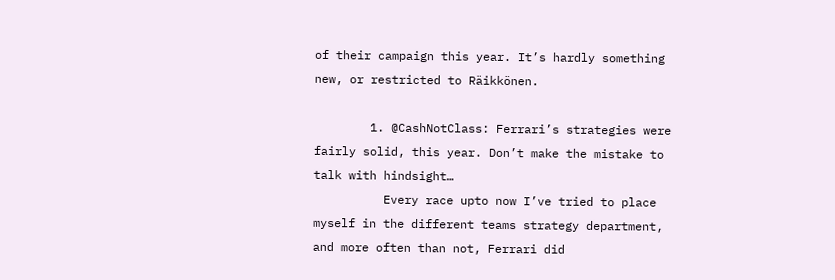of their campaign this year. It’s hardly something new, or restricted to Räikkönen.

        1. @CashNotClass: Ferrari’s strategies were fairly solid, this year. Don’t make the mistake to talk with hindsight…
          Every race upto now I’ve tried to place myself in the different teams strategy department, and more often than not, Ferrari did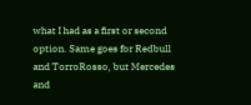what I had as a first or second option. Same goes for Redbull and TorroRosso, but Mercedes and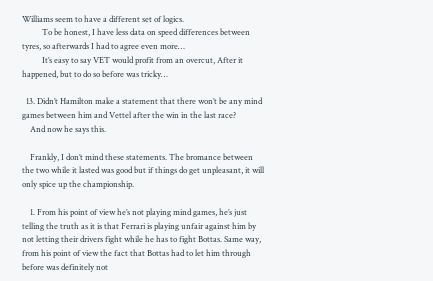Williams seem to have a different set of logics.
          To be honest, I have less data on speed differences between tyres, so afterwards I had to agree even more…
          It’s easy to say VET would profit from an overcut, After it happened, but to do so before was tricky…

  13. Didn’t Hamilton make a statement that there won’t be any mind games between him and Vettel after the win in the last race?
    And now he says this.

    Frankly, I don’t mind these statements. The bromance between the two while it lasted was good but if things do get unpleasant, it will only spice up the championship.

    1. From his point of view he’s not playing mind games, he’s just telling the truth as it is that Ferrari is playing unfair against him by not letting their drivers fight while he has to fight Bottas. Same way, from his point of view the fact that Bottas had to let him through before was definitely not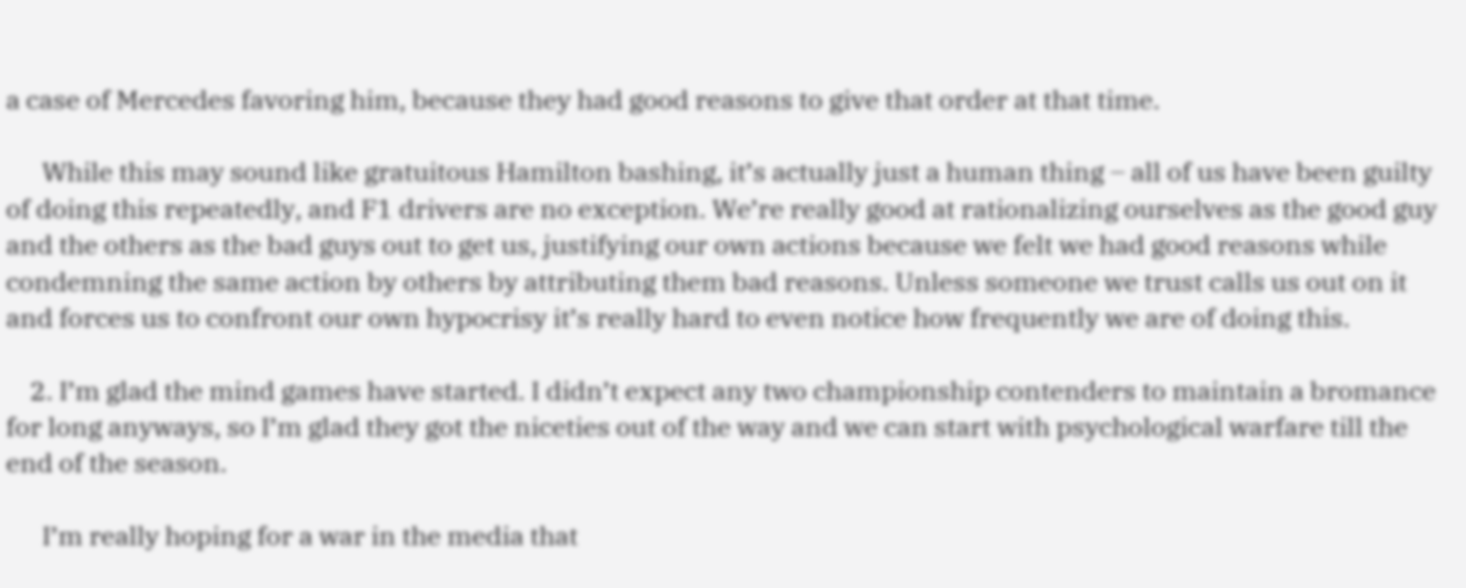a case of Mercedes favoring him, because they had good reasons to give that order at that time.

      While this may sound like gratuitous Hamilton bashing, it’s actually just a human thing – all of us have been guilty of doing this repeatedly, and F1 drivers are no exception. We’re really good at rationalizing ourselves as the good guy and the others as the bad guys out to get us, justifying our own actions because we felt we had good reasons while condemning the same action by others by attributing them bad reasons. Unless someone we trust calls us out on it and forces us to confront our own hypocrisy it’s really hard to even notice how frequently we are of doing this.

    2. I’m glad the mind games have started. I didn’t expect any two championship contenders to maintain a bromance for long anyways, so I’m glad they got the niceties out of the way and we can start with psychological warfare till the end of the season.

      I’m really hoping for a war in the media that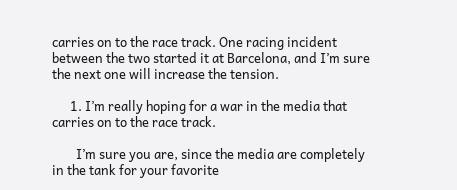carries on to the race track. One racing incident between the two started it at Barcelona, and I’m sure the next one will increase the tension.

      1. I’m really hoping for a war in the media that carries on to the race track.

        I’m sure you are, since the media are completely in the tank for your favorite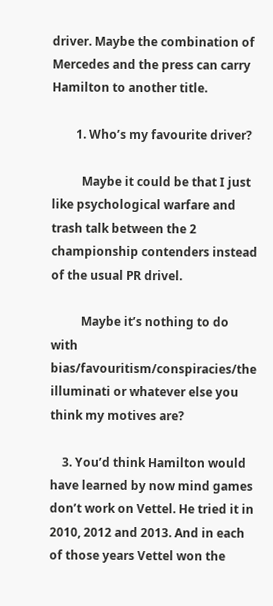driver. Maybe the combination of Mercedes and the press can carry Hamilton to another title.

        1. Who’s my favourite driver?

          Maybe it could be that I just like psychological warfare and trash talk between the 2 championship contenders instead of the usual PR drivel.

          Maybe it’s nothing to do with bias/favouritism/conspiracies/the illuminati or whatever else you think my motives are?

    3. You’d think Hamilton would have learned by now mind games don’t work on Vettel. He tried it in 2010, 2012 and 2013. And in each of those years Vettel won the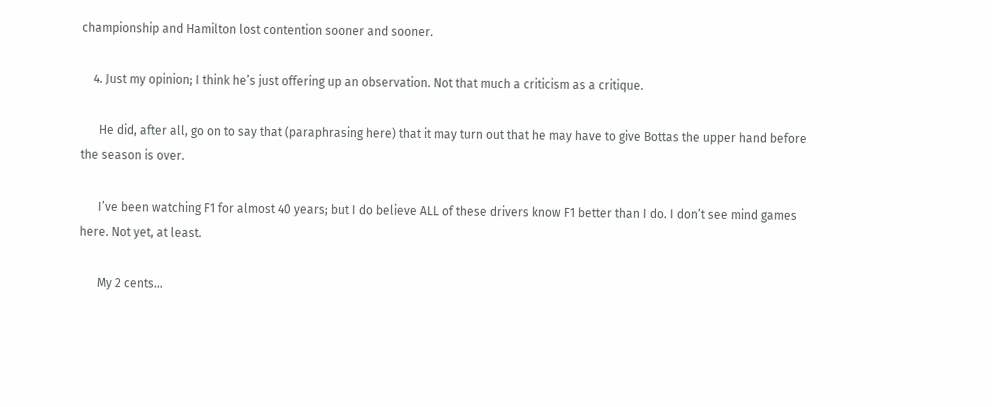championship and Hamilton lost contention sooner and sooner.

    4. Just my opinion; I think he’s just offering up an observation. Not that much a criticism as a critique.

      He did, after all, go on to say that (paraphrasing here) that it may turn out that he may have to give Bottas the upper hand before the season is over.

      I’ve been watching F1 for almost 40 years; but I do believe ALL of these drivers know F1 better than I do. I don’t see mind games here. Not yet, at least.

      My 2 cents…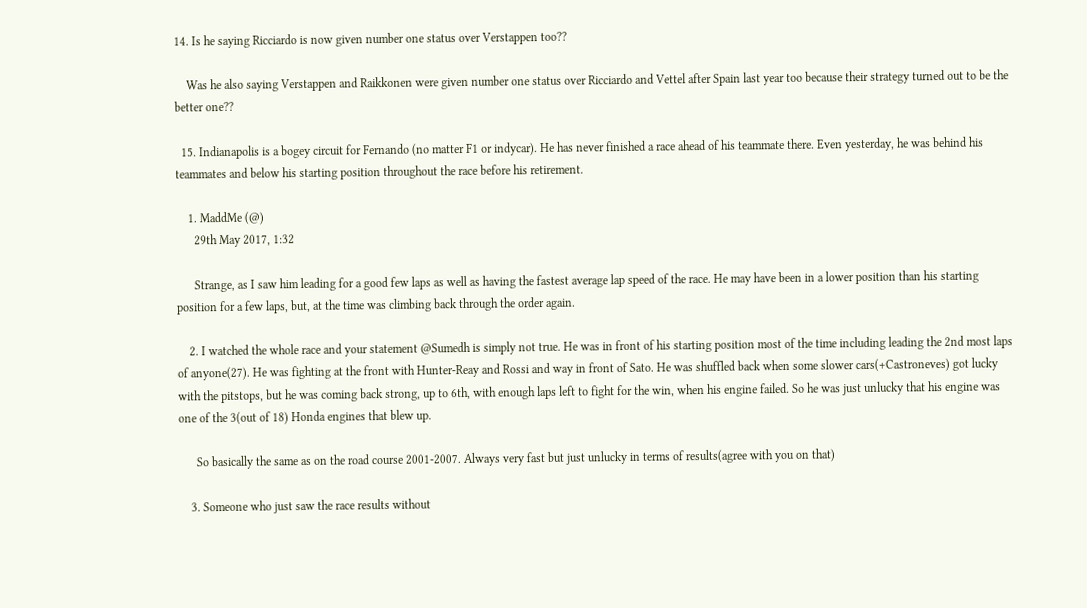14. Is he saying Ricciardo is now given number one status over Verstappen too??

    Was he also saying Verstappen and Raikkonen were given number one status over Ricciardo and Vettel after Spain last year too because their strategy turned out to be the better one??

  15. Indianapolis is a bogey circuit for Fernando (no matter F1 or indycar). He has never finished a race ahead of his teammate there. Even yesterday, he was behind his teammates and below his starting position throughout the race before his retirement.

    1. MaddMe (@)
      29th May 2017, 1:32

      Strange, as I saw him leading for a good few laps as well as having the fastest average lap speed of the race. He may have been in a lower position than his starting position for a few laps, but, at the time was climbing back through the order again.

    2. I watched the whole race and your statement @Sumedh is simply not true. He was in front of his starting position most of the time including leading the 2nd most laps of anyone(27). He was fighting at the front with Hunter-Reay and Rossi and way in front of Sato. He was shuffled back when some slower cars(+Castroneves) got lucky with the pitstops, but he was coming back strong, up to 6th, with enough laps left to fight for the win, when his engine failed. So he was just unlucky that his engine was one of the 3(out of 18) Honda engines that blew up.

      So basically the same as on the road course 2001-2007. Always very fast but just unlucky in terms of results(agree with you on that)

    3. Someone who just saw the race results without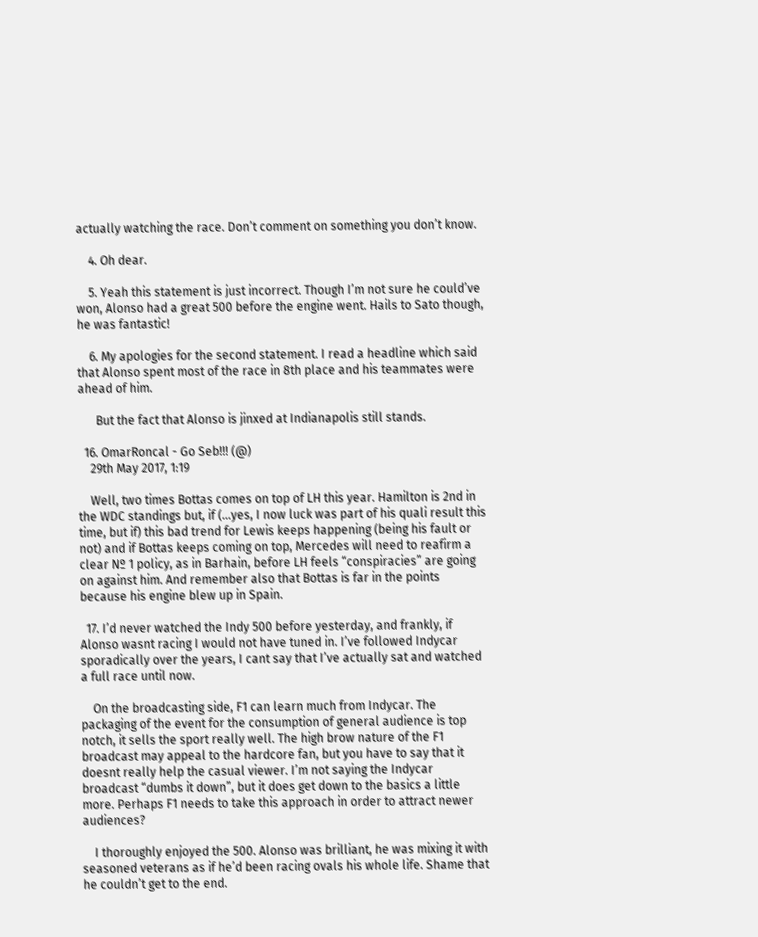actually watching the race. Don’t comment on something you don’t know.

    4. Oh dear.

    5. Yeah this statement is just incorrect. Though I’m not sure he could’ve won, Alonso had a great 500 before the engine went. Hails to Sato though, he was fantastic!

    6. My apologies for the second statement. I read a headline which said that Alonso spent most of the race in 8th place and his teammates were ahead of him.

      But the fact that Alonso is jinxed at Indianapolis still stands.

  16. OmarRoncal - Go Seb!!! (@)
    29th May 2017, 1:19

    Well, two times Bottas comes on top of LH this year. Hamilton is 2nd in the WDC standings but, if (…yes, I now luck was part of his quali result this time, but if) this bad trend for Lewis keeps happening (being his fault or not) and if Bottas keeps coming on top, Mercedes will need to reafirm a clear Nº 1 policy, as in Barhain, before LH feels “conspiracies” are going on against him. And remember also that Bottas is far in the points because his engine blew up in Spain.

  17. I’d never watched the Indy 500 before yesterday, and frankly, if Alonso wasnt racing I would not have tuned in. I’ve followed Indycar sporadically over the years, I cant say that I’ve actually sat and watched a full race until now.

    On the broadcasting side, F1 can learn much from Indycar. The packaging of the event for the consumption of general audience is top notch, it sells the sport really well. The high brow nature of the F1 broadcast may appeal to the hardcore fan, but you have to say that it doesnt really help the casual viewer. I’m not saying the Indycar broadcast “dumbs it down”, but it does get down to the basics a little more. Perhaps F1 needs to take this approach in order to attract newer audiences?

    I thoroughly enjoyed the 500. Alonso was brilliant, he was mixing it with seasoned veterans as if he’d been racing ovals his whole life. Shame that he couldn’t get to the end.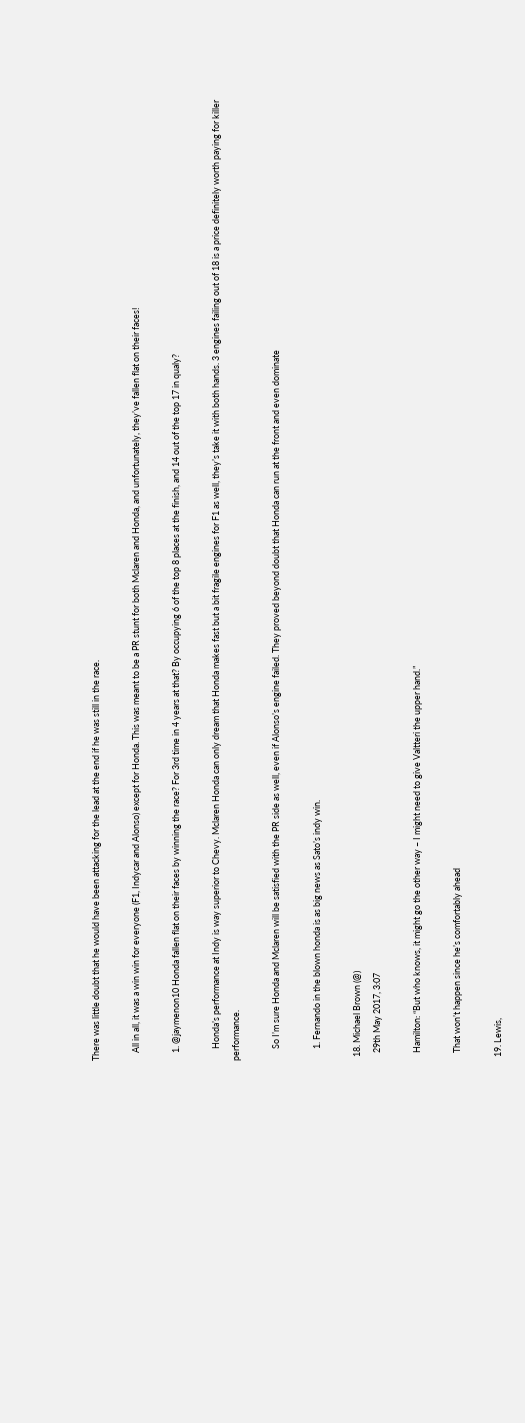There was little doubt that he would have been attacking for the lead at the end if he was still in the race.

    All in all, it was a win win for everyone (F1, Indycar and Alonso) except for Honda. This was meant to be a PR stunt for both Mclaren and Honda, and unfortunately, they’ve fallen flat on their faces!

    1. @jaymenon10 Honda fallen flat on their faces by winning the race? For 3rd time in 4 years at that? By occupying 6 of the top 8 places at the finish, and 14 out of the top 17 in qualy?

      Honda’s performance at Indy is way superior to Chevy. Mclaren Honda can only dream that Honda makes fast but a bit fragile engines for F1 as well, they’s take it with both hands. 3 engines failing out of 18 is a price definitely worth paying for killer performance.

      So I’m sure Honda and Mclaren will be satisfied with the PR side as well, even if Alonso’s engine failed. They proved beyond doubt that Honda can run at the front and even dominate

      1. Fernando in the blown honda is as big news as Sato’s indy win.

  18. Michael Brown (@)
    29th May 2017, 3:07

    Hamilton: “But who knows, it might go the other way – I might need to give Valtteri the upper hand.”

    That won’t happen since he’s comfortably ahead

  19. Lewis,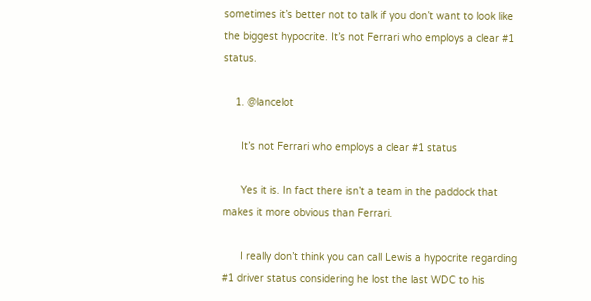sometimes it’s better not to talk if you don’t want to look like the biggest hypocrite. It’s not Ferrari who employs a clear #1 status.

    1. @lancelot

      It’s not Ferrari who employs a clear #1 status

      Yes it is. In fact there isn’t a team in the paddock that makes it more obvious than Ferrari.

      I really don’t think you can call Lewis a hypocrite regarding #1 driver status considering he lost the last WDC to his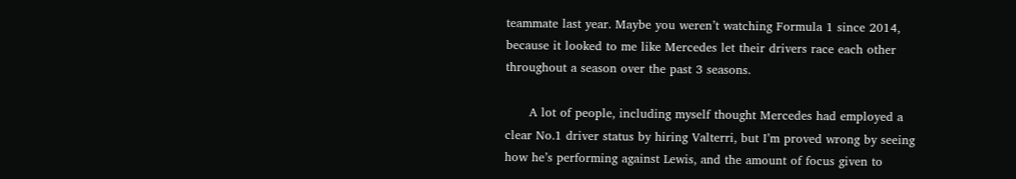teammate last year. Maybe you weren’t watching Formula 1 since 2014, because it looked to me like Mercedes let their drivers race each other throughout a season over the past 3 seasons.

      A lot of people, including myself thought Mercedes had employed a clear No.1 driver status by hiring Valterri, but I’m proved wrong by seeing how he’s performing against Lewis, and the amount of focus given to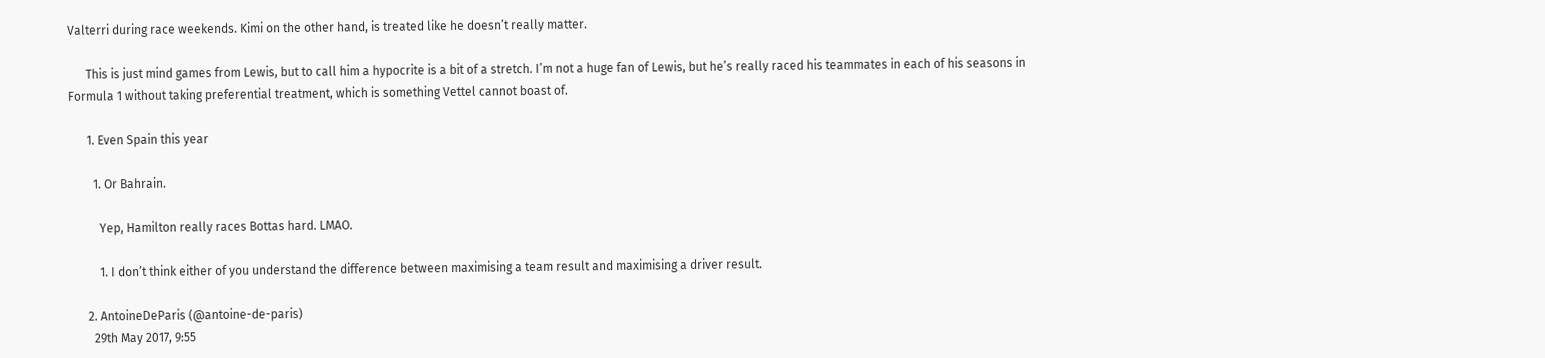Valterri during race weekends. Kimi on the other hand, is treated like he doesn’t really matter.

      This is just mind games from Lewis, but to call him a hypocrite is a bit of a stretch. I’m not a huge fan of Lewis, but he’s really raced his teammates in each of his seasons in Formula 1 without taking preferential treatment, which is something Vettel cannot boast of.

      1. Even Spain this year

        1. Or Bahrain.

          Yep, Hamilton really races Bottas hard. LMAO.

          1. I don’t think either of you understand the difference between maximising a team result and maximising a driver result.

      2. AntoineDeParis (@antoine-de-paris)
        29th May 2017, 9:55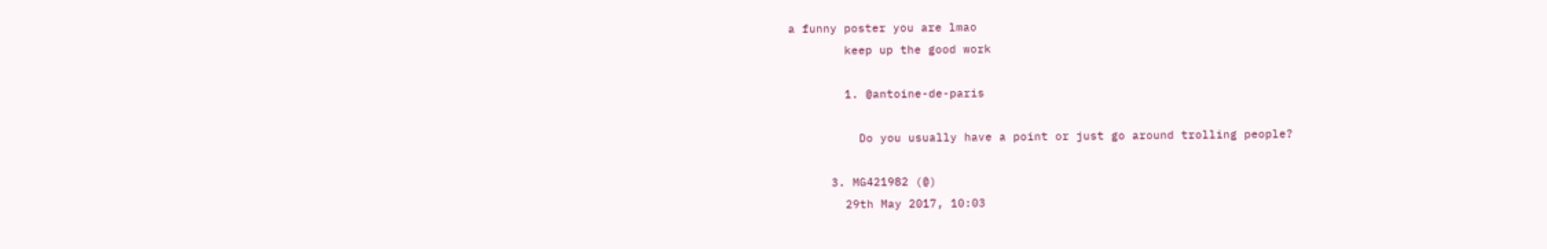a funny poster you are lmao
        keep up the good work

        1. @antoine-de-paris

          Do you usually have a point or just go around trolling people?

      3. MG421982 (@)
        29th May 2017, 10:03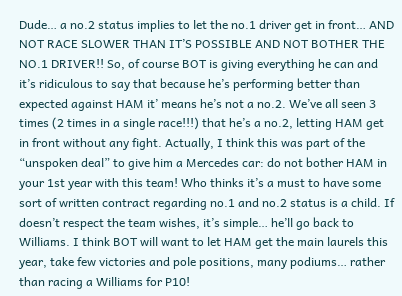Dude… a no.2 status implies to let the no.1 driver get in front… AND NOT RACE SLOWER THAN IT’S POSSIBLE AND NOT BOTHER THE NO.1 DRIVER!! So, of course BOT is giving everything he can and it’s ridiculous to say that because he’s performing better than expected against HAM it’ means he’s not a no.2. We’ve all seen 3 times (2 times in a single race!!!) that he’s a no.2, letting HAM get in front without any fight. Actually, I think this was part of the “unspoken deal” to give him a Mercedes car: do not bother HAM in your 1st year with this team! Who thinks it’s a must to have some sort of written contract regarding no.1 and no.2 status is a child. If doesn’t respect the team wishes, it’s simple… he’ll go back to Williams. I think BOT will want to let HAM get the main laurels this year, take few victories and pole positions, many podiums… rather than racing a Williams for P10!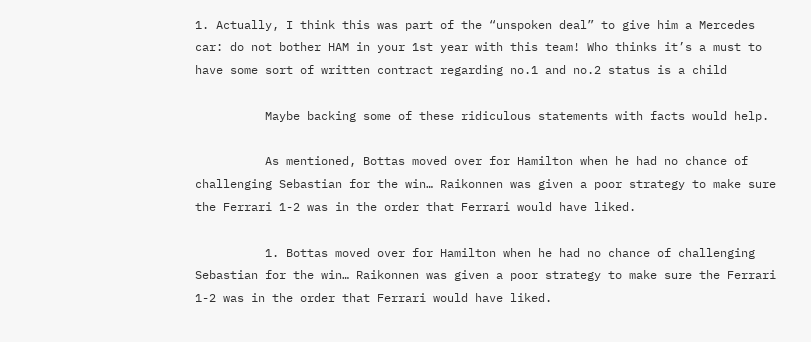1. Actually, I think this was part of the “unspoken deal” to give him a Mercedes car: do not bother HAM in your 1st year with this team! Who thinks it’s a must to have some sort of written contract regarding no.1 and no.2 status is a child

          Maybe backing some of these ridiculous statements with facts would help.

          As mentioned, Bottas moved over for Hamilton when he had no chance of challenging Sebastian for the win… Raikonnen was given a poor strategy to make sure the Ferrari 1-2 was in the order that Ferrari would have liked.

          1. Bottas moved over for Hamilton when he had no chance of challenging Sebastian for the win… Raikonnen was given a poor strategy to make sure the Ferrari 1-2 was in the order that Ferrari would have liked.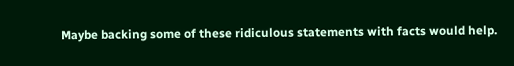Maybe backing some of these ridiculous statements with facts would help.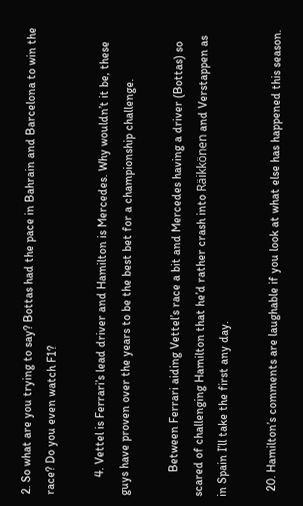2. So what are you trying to say? Bottas had the pace in Bahrain and Barcelona to win the race? Do you even watch F1?

      4. Vettel is Ferrari’s lead driver and Hamilton is Mercedes. Why wouldn’t it be, these guys have proven over the years to be the best bet for a championship challenge.

        Between Ferrari aiding Vettel’s race a bit and Mercedes having a driver (Bottas) so scared of challenging Hamilton that he’d rather crash into Räikkönen and Verstappen as in Spain I’ll take the first any day.

  20. Hamilton’s comments are laughable if you look at what else has happened this season.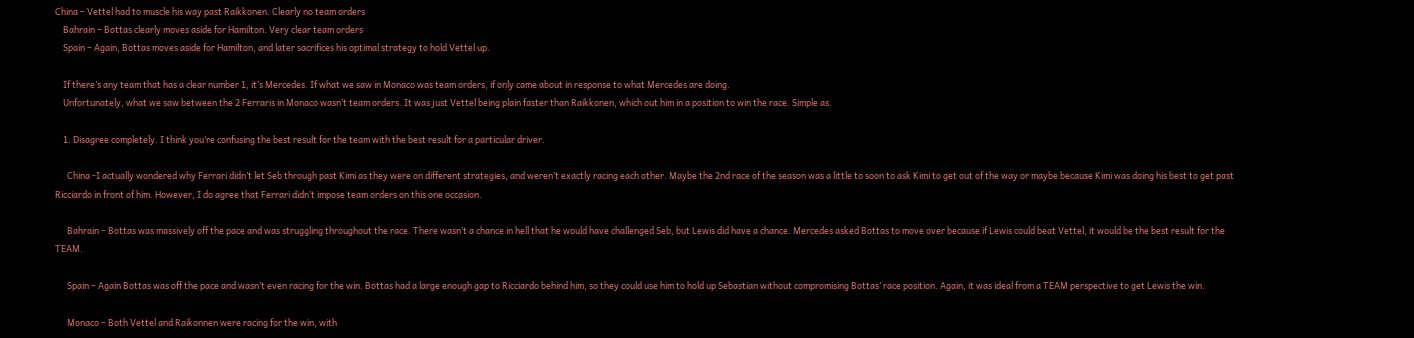China – Vettel had to muscle his way past Raikkonen. Clearly no team orders
    Bahrain – Bottas clearly moves aside for Hamilton. Very clear team orders
    Spain – Again, Bottas moves aside for Hamilton, and later sacrifices his optimal strategy to hold Vettel up.

    If there’s any team that has a clear number 1, it’s Mercedes. If what we saw in Monaco was team orders, if only came about in response to what Mercedes are doing.
    Unfortunately, what we saw between the 2 Ferraris in Monaco wasn’t team orders. It was just Vettel being plain faster than Raikkonen, which out him in a position to win the race. Simple as.

    1. Disagree completely. I think you’re confusing the best result for the team with the best result for a particular driver.

      China -I actually wondered why Ferrari didn’t let Seb through past Kimi as they were on different strategies, and weren’t exactly racing each other. Maybe the 2nd race of the season was a little to soon to ask Kimi to get out of the way or maybe because Kimi was doing his best to get past Ricciardo in front of him. However, I do agree that Ferrari didn’t impose team orders on this one occasion.

      Bahrain – Bottas was massively off the pace and was struggling throughout the race. There wasn’t a chance in hell that he would have challenged Seb, but Lewis did have a chance. Mercedes asked Bottas to move over because if Lewis could beat Vettel, it would be the best result for the TEAM.

      Spain – Again Bottas was off the pace and wasn’t even racing for the win. Bottas had a large enough gap to Ricciardo behind him, so they could use him to hold up Sebastian without compromising Bottas’ race position. Again, it was ideal from a TEAM perspective to get Lewis the win.

      Monaco – Both Vettel and Raikonnen were racing for the win, with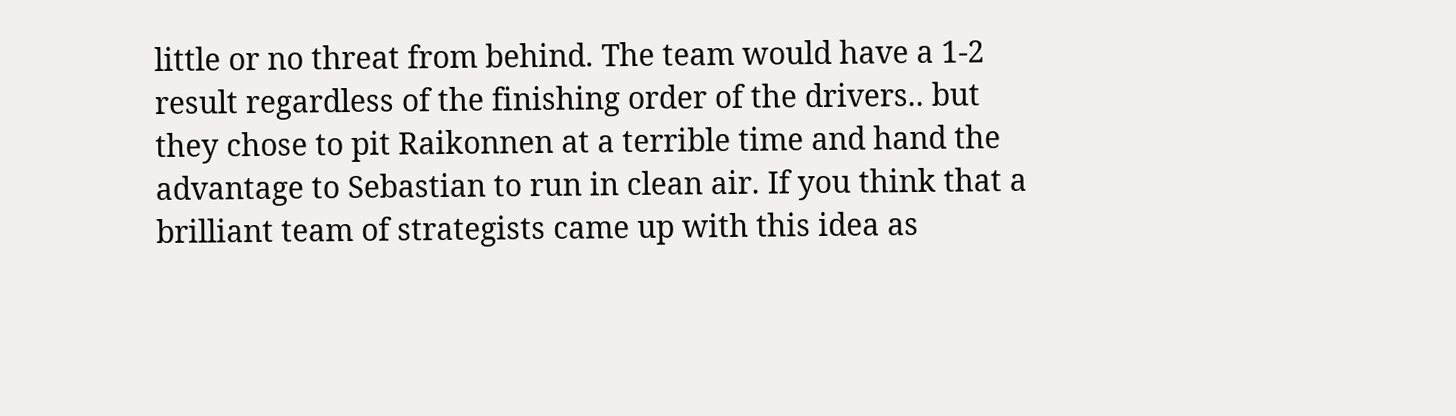little or no threat from behind. The team would have a 1-2 result regardless of the finishing order of the drivers.. but they chose to pit Raikonnen at a terrible time and hand the advantage to Sebastian to run in clean air. If you think that a brilliant team of strategists came up with this idea as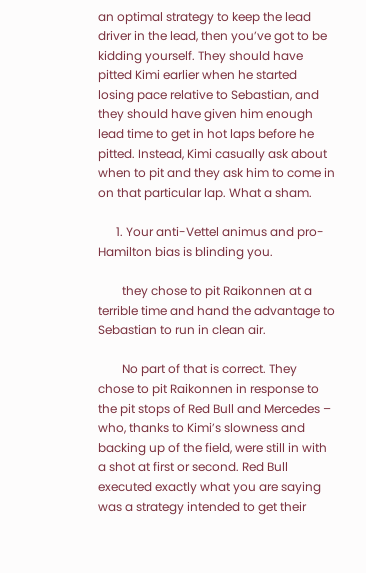an optimal strategy to keep the lead driver in the lead, then you’ve got to be kidding yourself. They should have pitted Kimi earlier when he started losing pace relative to Sebastian, and they should have given him enough lead time to get in hot laps before he pitted. Instead, Kimi casually ask about when to pit and they ask him to come in on that particular lap. What a sham.

      1. Your anti-Vettel animus and pro-Hamilton bias is blinding you.

        they chose to pit Raikonnen at a terrible time and hand the advantage to Sebastian to run in clean air.

        No part of that is correct. They chose to pit Raikonnen in response to the pit stops of Red Bull and Mercedes – who, thanks to Kimi’s slowness and backing up of the field, were still in with a shot at first or second. Red Bull executed exactly what you are saying was a strategy intended to get their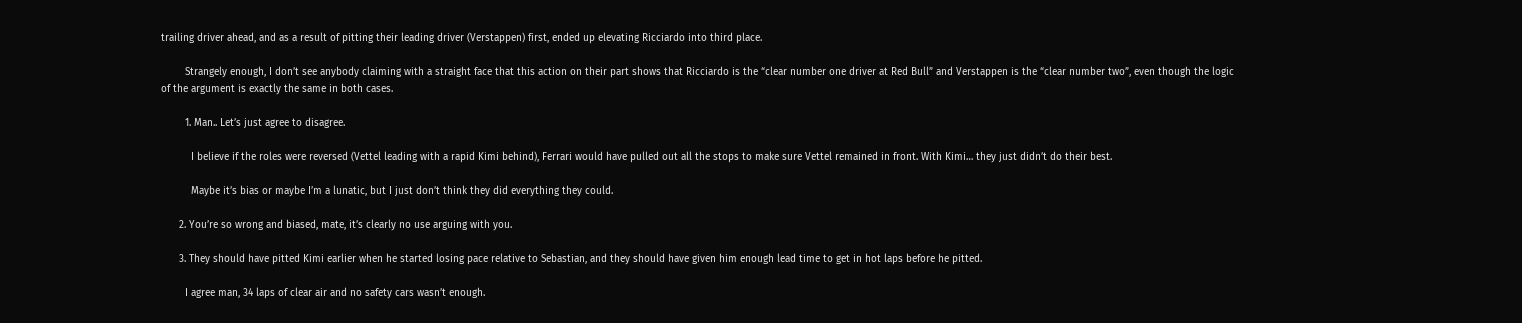trailing driver ahead, and as a result of pitting their leading driver (Verstappen) first, ended up elevating Ricciardo into third place.

        Strangely enough, I don’t see anybody claiming with a straight face that this action on their part shows that Ricciardo is the “clear number one driver at Red Bull” and Verstappen is the “clear number two”, even though the logic of the argument is exactly the same in both cases.

        1. Man.. Let’s just agree to disagree.

          I believe if the roles were reversed (Vettel leading with a rapid Kimi behind), Ferrari would have pulled out all the stops to make sure Vettel remained in front. With Kimi… they just didn’t do their best.

          Maybe it’s bias or maybe I’m a lunatic, but I just don’t think they did everything they could.

      2. You’re so wrong and biased, mate, it’s clearly no use arguing with you.

      3. They should have pitted Kimi earlier when he started losing pace relative to Sebastian, and they should have given him enough lead time to get in hot laps before he pitted.

        I agree man, 34 laps of clear air and no safety cars wasn’t enough.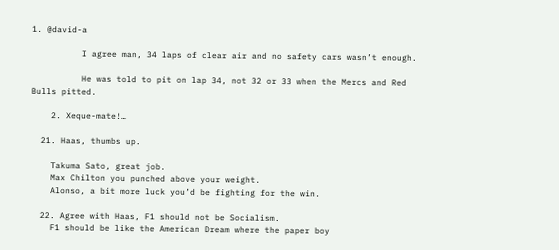1. @david-a

          I agree man, 34 laps of clear air and no safety cars wasn’t enough.

          He was told to pit on lap 34, not 32 or 33 when the Mercs and Red Bulls pitted.

    2. Xeque-mate!…

  21. Haas, thumbs up.

    Takuma Sato, great job.
    Max Chilton you punched above your weight.
    Alonso, a bit more luck you’d be fighting for the win.

  22. Agree with Haas, F1 should not be Socialism.
    F1 should be like the American Dream where the paper boy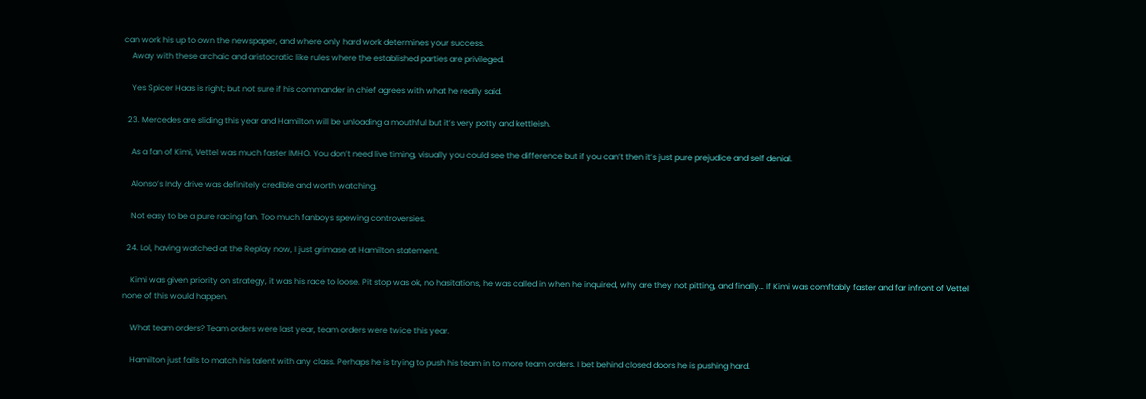can work his up to own the newspaper, and where only hard work determines your success.
    Away with these archaic and aristocratic like rules where the established parties are privileged.

    Yes Spicer Haas is right; but not sure if his commander in chief agrees with what he really said.

  23. Mercedes are sliding this year and Hamilton will be unloading a mouthful but it’s very potty and kettleish.

    As a fan of Kimi, Vettel was much faster IMHO. You don’t need live timing, visually you could see the difference but if you can’t then it’s just pure prejudice and self denial.

    Alonso’s Indy drive was definitely credible and worth watching.

    Not easy to be a pure racing fan. Too much fanboys spewing controversies.

  24. Lol, having watched at the Replay now, I just grimase at Hamilton statement.

    Kimi was given priority on strategy, it was his race to loose. Pit stop was ok, no hasitations, he was called in when he inquired, why are they not pitting, and finally… If Kimi was comftably faster and far infront of Vettel none of this would happen.

    What team orders? Team orders were last year, team orders were twice this year.

    Hamilton just fails to match his talent with any class. Perhaps he is trying to push his team in to more team orders. I bet behind closed doors he is pushing hard.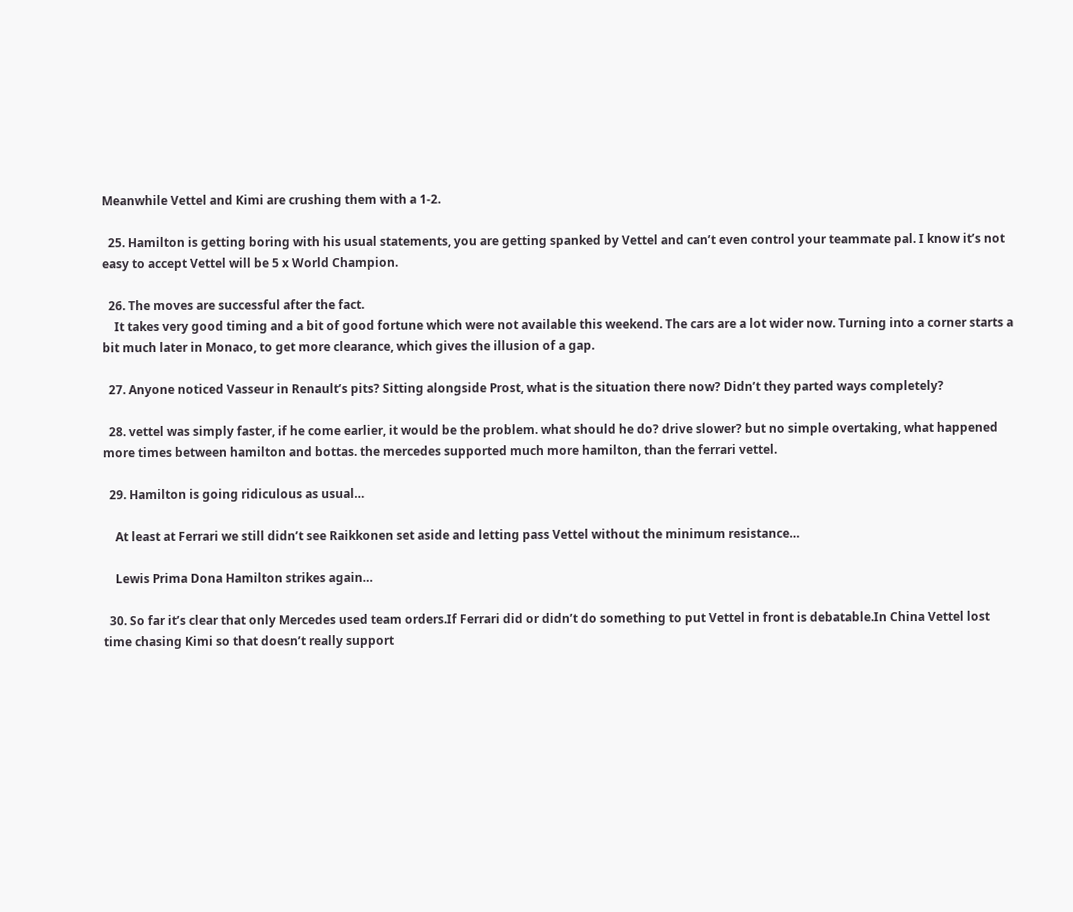Meanwhile Vettel and Kimi are crushing them with a 1-2.

  25. Hamilton is getting boring with his usual statements, you are getting spanked by Vettel and can’t even control your teammate pal. I know it’s not easy to accept Vettel will be 5 x World Champion.

  26. The moves are successful after the fact.
    It takes very good timing and a bit of good fortune which were not available this weekend. The cars are a lot wider now. Turning into a corner starts a bit much later in Monaco, to get more clearance, which gives the illusion of a gap.

  27. Anyone noticed Vasseur in Renault’s pits? Sitting alongside Prost, what is the situation there now? Didn’t they parted ways completely?

  28. vettel was simply faster, if he come earlier, it would be the problem. what should he do? drive slower? but no simple overtaking, what happened more times between hamilton and bottas. the mercedes supported much more hamilton, than the ferrari vettel.

  29. Hamilton is going ridiculous as usual…

    At least at Ferrari we still didn’t see Raikkonen set aside and letting pass Vettel without the minimum resistance…

    Lewis Prima Dona Hamilton strikes again…

  30. So far it’s clear that only Mercedes used team orders.If Ferrari did or didn’t do something to put Vettel in front is debatable.In China Vettel lost time chasing Kimi so that doesn’t really support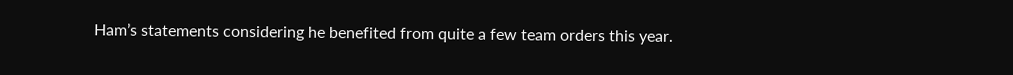Ham’s statements considering he benefited from quite a few team orders this year.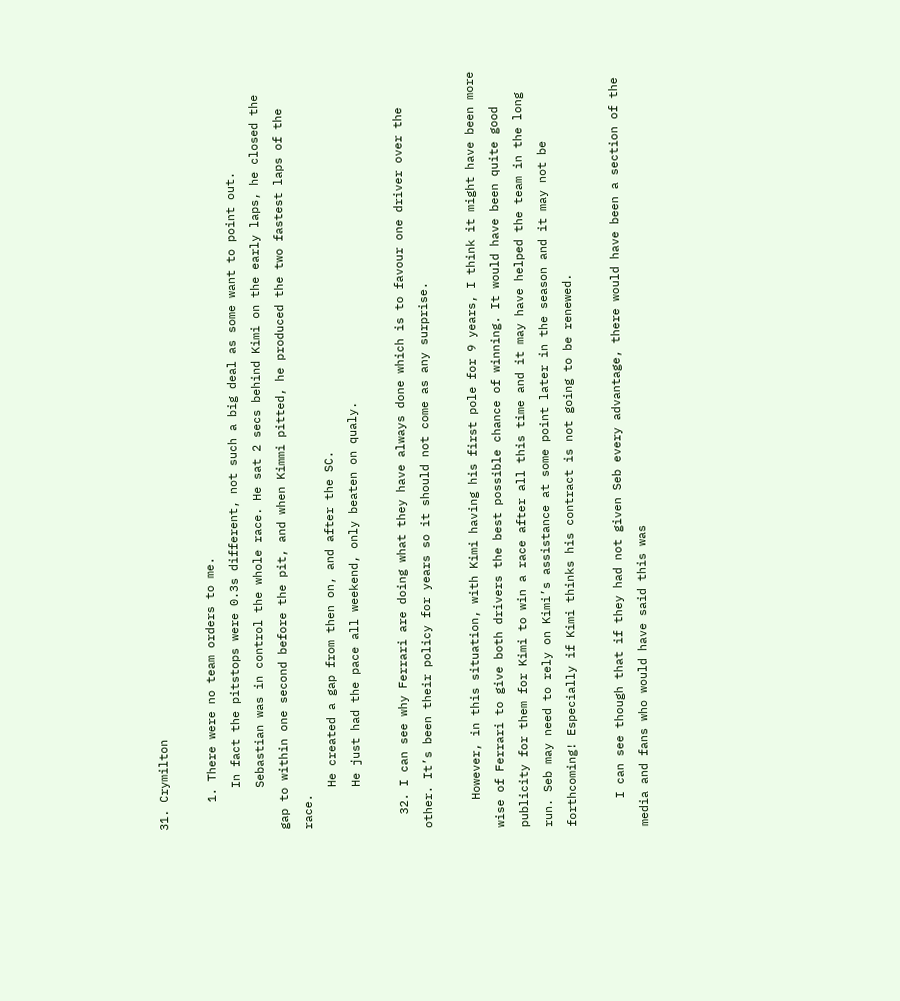31. Crymilton

    1. There were no team orders to me.
      In fact the pitstops were 0.3s different, not such a big deal as some want to point out.
      Sebastian was in control the whole race. He sat 2 secs behind Kimi on the early laps, he closed the gap to within one second before the pit, and when Kimmi pitted, he produced the two fastest laps of the race.
      He created a gap from then on, and after the SC.
      He just had the pace all weekend, only beaten on qualy.

  32. I can see why Ferrari are doing what they have always done which is to favour one driver over the other. It’s been their policy for years so it should not come as any surprise.

    However, in this situation, with Kimi having his first pole for 9 years, I think it might have been more wise of Ferrari to give both drivers the best possible chance of winning. It would have been quite good publicity for them for Kimi to win a race after all this time and it may have helped the team in the long run. Seb may need to rely on Kimi’s assistance at some point later in the season and it may not be forthcoming! Especially if Kimi thinks his contract is not going to be renewed.

    I can see though that if they had not given Seb every advantage, there would have been a section of the media and fans who would have said this was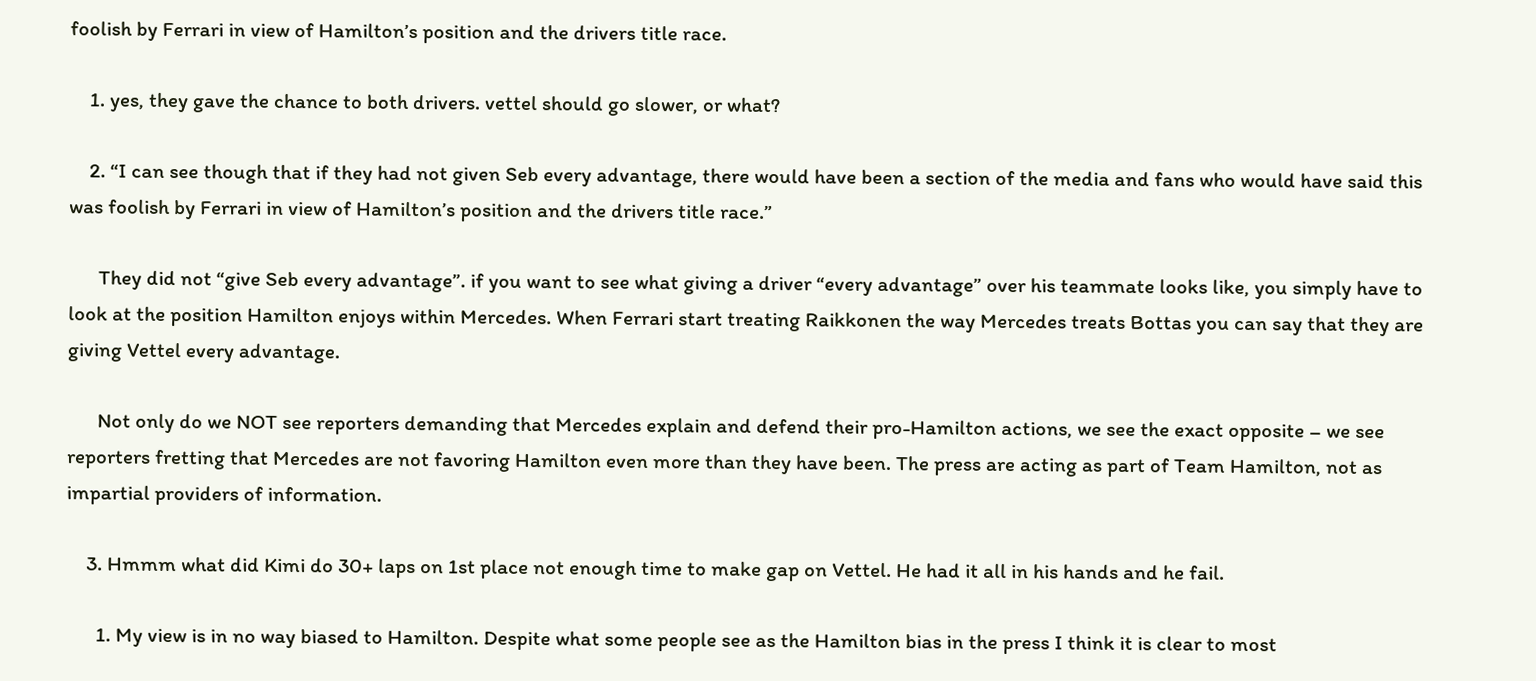foolish by Ferrari in view of Hamilton’s position and the drivers title race.

    1. yes, they gave the chance to both drivers. vettel should go slower, or what?

    2. “I can see though that if they had not given Seb every advantage, there would have been a section of the media and fans who would have said this was foolish by Ferrari in view of Hamilton’s position and the drivers title race.”

      They did not “give Seb every advantage”. if you want to see what giving a driver “every advantage” over his teammate looks like, you simply have to look at the position Hamilton enjoys within Mercedes. When Ferrari start treating Raikkonen the way Mercedes treats Bottas you can say that they are giving Vettel every advantage.

      Not only do we NOT see reporters demanding that Mercedes explain and defend their pro-Hamilton actions, we see the exact opposite – we see reporters fretting that Mercedes are not favoring Hamilton even more than they have been. The press are acting as part of Team Hamilton, not as impartial providers of information.

    3. Hmmm what did Kimi do 30+ laps on 1st place not enough time to make gap on Vettel. He had it all in his hands and he fail.

      1. My view is in no way biased to Hamilton. Despite what some people see as the Hamilton bias in the press I think it is clear to most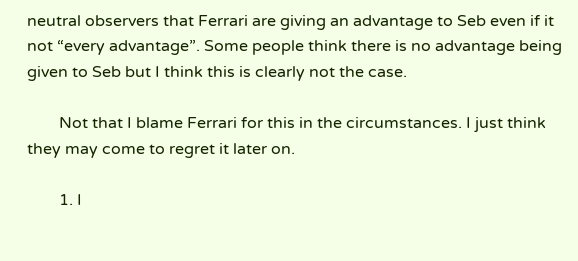neutral observers that Ferrari are giving an advantage to Seb even if it not “every advantage”. Some people think there is no advantage being given to Seb but I think this is clearly not the case.

        Not that I blame Ferrari for this in the circumstances. I just think they may come to regret it later on.

        1. I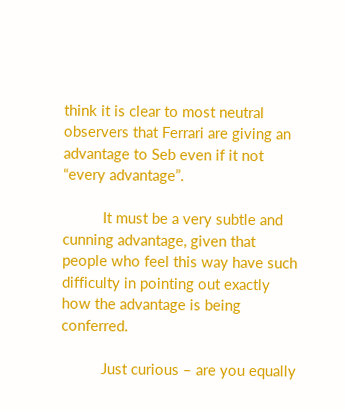think it is clear to most neutral observers that Ferrari are giving an advantage to Seb even if it not “every advantage”.

          It must be a very subtle and cunning advantage, given that people who feel this way have such difficulty in pointing out exactly how the advantage is being conferred.

          Just curious – are you equally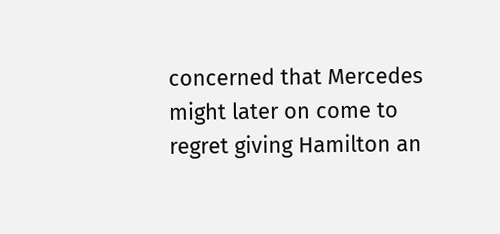concerned that Mercedes might later on come to regret giving Hamilton an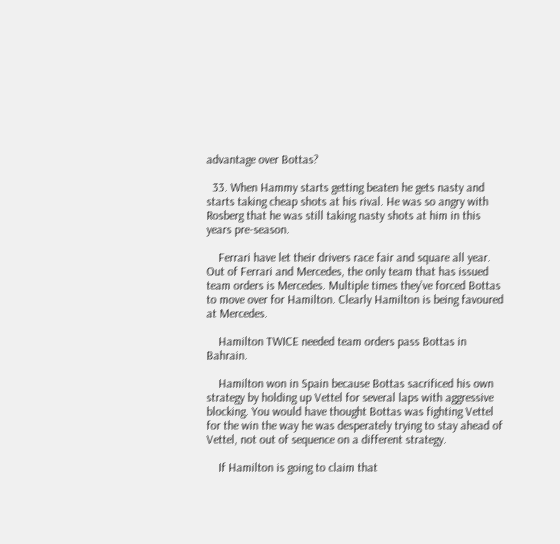advantage over Bottas?

  33. When Hammy starts getting beaten he gets nasty and starts taking cheap shots at his rival. He was so angry with Rosberg that he was still taking nasty shots at him in this years pre-season.

    Ferrari have let their drivers race fair and square all year. Out of Ferrari and Mercedes, the only team that has issued team orders is Mercedes. Multiple times they’ve forced Bottas to move over for Hamilton. Clearly Hamilton is being favoured at Mercedes.

    Hamilton TWICE needed team orders pass Bottas in Bahrain.

    Hamilton won in Spain because Bottas sacrificed his own strategy by holding up Vettel for several laps with aggressive blocking. You would have thought Bottas was fighting Vettel for the win the way he was desperately trying to stay ahead of Vettel, not out of sequence on a different strategy.

    If Hamilton is going to claim that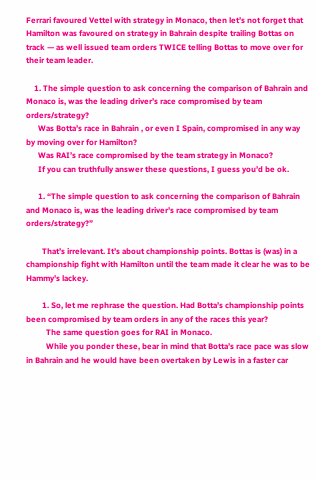Ferrari favoured Vettel with strategy in Monaco, then let’s not forget that Hamilton was favoured on strategy in Bahrain despite trailing Bottas on track — as well issued team orders TWICE telling Bottas to move over for their team leader.

    1. The simple question to ask concerning the comparison of Bahrain and Monaco is, was the leading driver’s race compromised by team orders/strategy?
      Was Botta’s race in Bahrain , or even I Spain, compromised in any way by moving over for Hamilton?
      Was RAI’s race compromised by the team strategy in Monaco?
      If you can truthfully answer these questions, I guess you’d be ok.

      1. “The simple question to ask concerning the comparison of Bahrain and Monaco is, was the leading driver’s race compromised by team orders/strategy?”

        That’s irrelevant. It’s about championship points. Bottas is (was) in a championship fight with Hamilton until the team made it clear he was to be Hammy’s lackey.

        1. So, let me rephrase the question. Had Botta’s championship points been compromised by team orders in any of the races this year?
          The same question goes for RAI in Monaco.
          While you ponder these, bear in mind that Botta’s race pace was slow in Bahrain and he would have been overtaken by Lewis in a faster car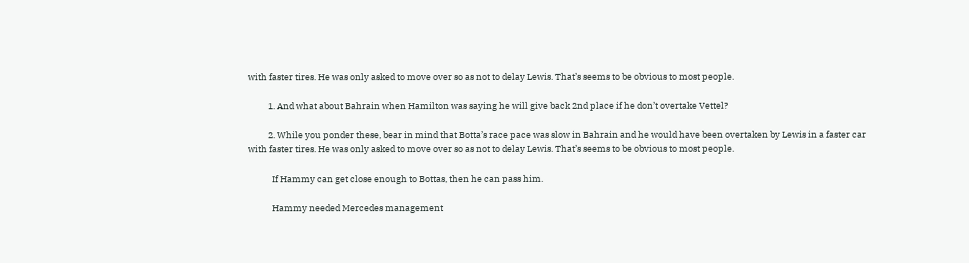with faster tires. He was only asked to move over so as not to delay Lewis. That’s seems to be obvious to most people.

          1. And what about Bahrain when Hamilton was saying he will give back 2nd place if he don’t overtake Vettel?

          2. While you ponder these, bear in mind that Botta’s race pace was slow in Bahrain and he would have been overtaken by Lewis in a faster car with faster tires. He was only asked to move over so as not to delay Lewis. That’s seems to be obvious to most people.

            If Hammy can get close enough to Bottas, then he can pass him.

            Hammy needed Mercedes management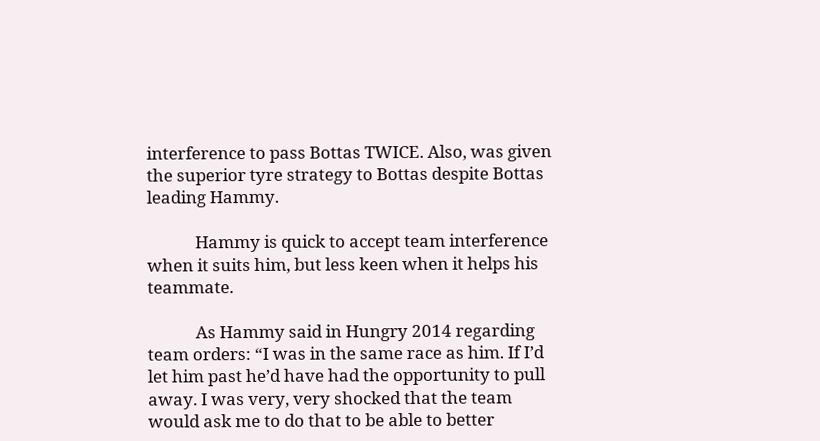interference to pass Bottas TWICE. Also, was given the superior tyre strategy to Bottas despite Bottas leading Hammy.

            Hammy is quick to accept team interference when it suits him, but less keen when it helps his teammate.

            As Hammy said in Hungry 2014 regarding team orders: “I was in the same race as him. If I’d let him past he’d have had the opportunity to pull away. I was very, very shocked that the team would ask me to do that to be able to better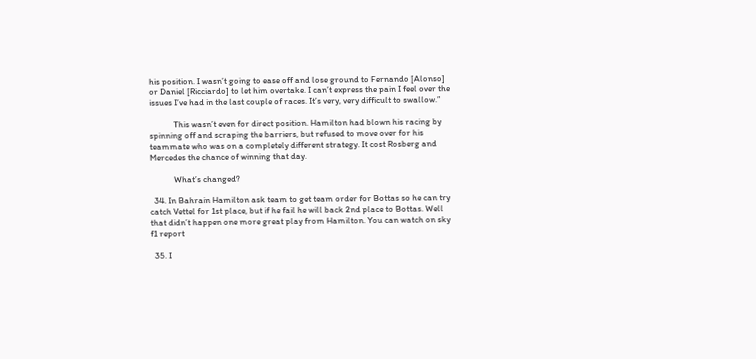his position. I wasn’t going to ease off and lose ground to Fernando [Alonso] or Daniel [Ricciardo] to let him overtake. I can’t express the pain I feel over the issues I’ve had in the last couple of races. It’s very, very difficult to swallow.”

            This wasn’t even for direct position. Hamilton had blown his racing by spinning off and scraping the barriers, but refused to move over for his teammate who was on a completely different strategy. It cost Rosberg and Mercedes the chance of winning that day.

            What’s changed?

  34. In Bahrain Hamilton ask team to get team order for Bottas so he can try catch Vettel for 1st place, but if he fail he will back 2nd place to Bottas. Well that didn’t happen one more great play from Hamilton. You can watch on sky f1 report

  35. I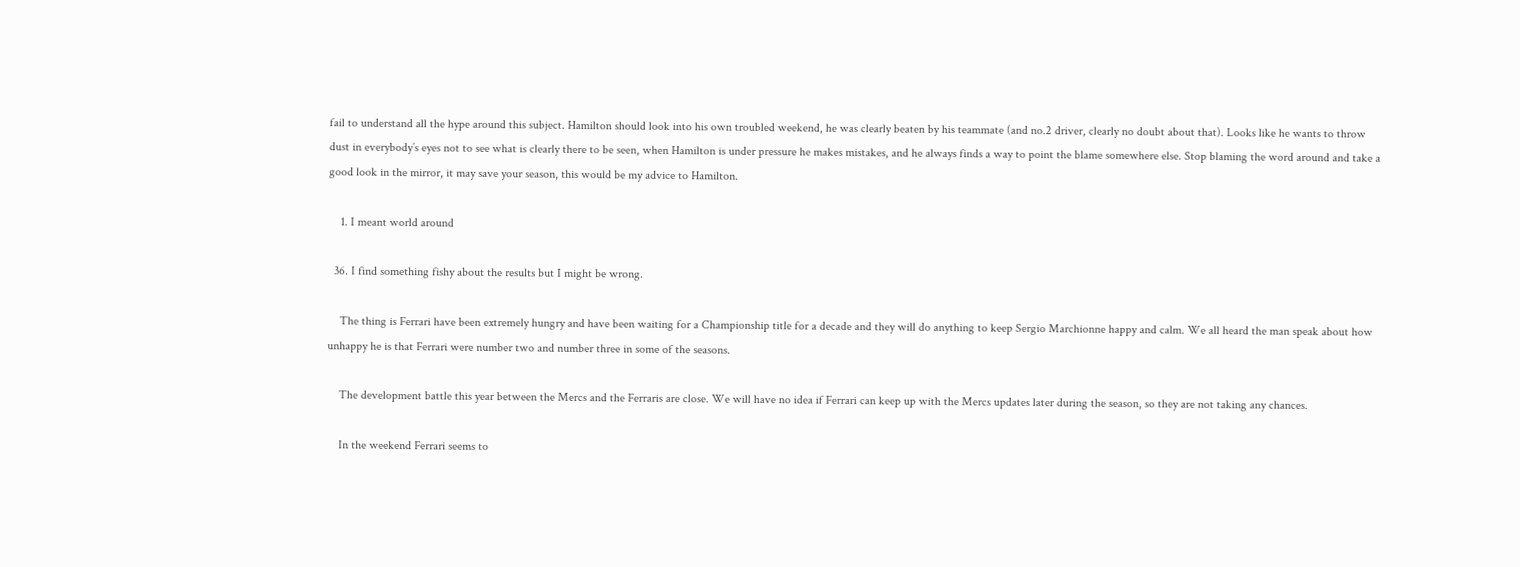fail to understand all the hype around this subject. Hamilton should look into his own troubled weekend, he was clearly beaten by his teammate (and no.2 driver, clearly no doubt about that). Looks like he wants to throw dust in everybody’s eyes not to see what is clearly there to be seen, when Hamilton is under pressure he makes mistakes, and he always finds a way to point the blame somewhere else. Stop blaming the word around and take a good look in the mirror, it may save your season, this would be my advice to Hamilton.

    1. I meant world around

  36. I find something fishy about the results but I might be wrong.

    The thing is Ferrari have been extremely hungry and have been waiting for a Championship title for a decade and they will do anything to keep Sergio Marchionne happy and calm. We all heard the man speak about how unhappy he is that Ferrari were number two and number three in some of the seasons.

    The development battle this year between the Mercs and the Ferraris are close. We will have no idea if Ferrari can keep up with the Mercs updates later during the season, so they are not taking any chances.

    In the weekend Ferrari seems to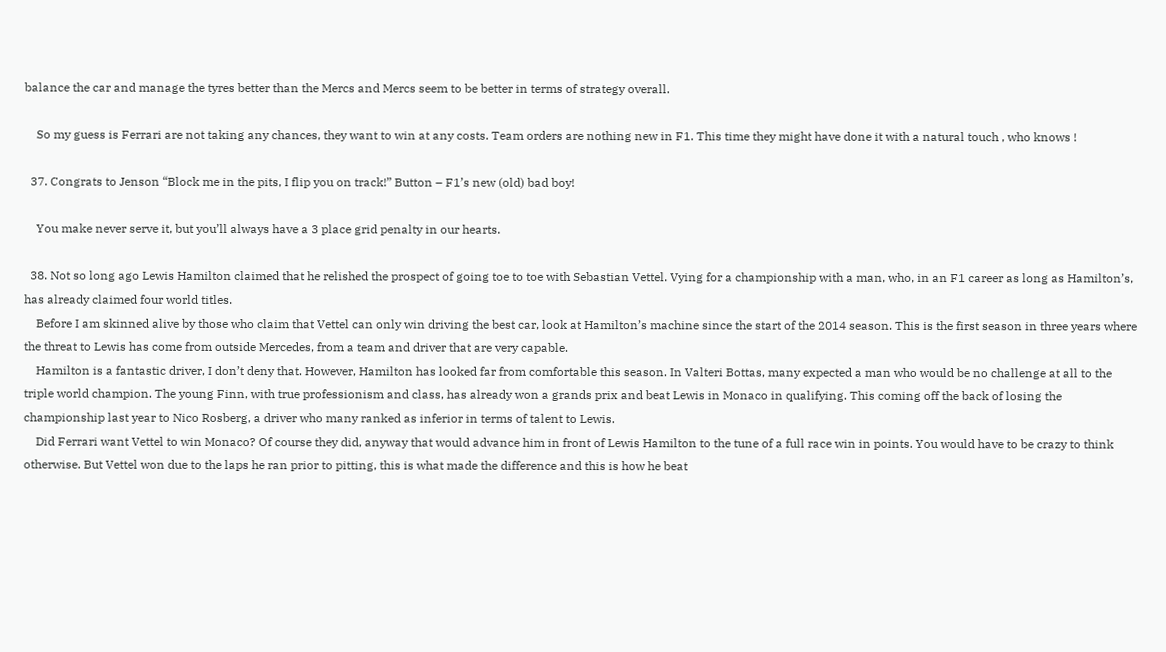balance the car and manage the tyres better than the Mercs and Mercs seem to be better in terms of strategy overall.

    So my guess is Ferrari are not taking any chances, they want to win at any costs. Team orders are nothing new in F1. This time they might have done it with a natural touch , who knows !

  37. Congrats to Jenson “Block me in the pits, I flip you on track!” Button – F1’s new (old) bad boy!

    You make never serve it, but you’ll always have a 3 place grid penalty in our hearts.

  38. Not so long ago Lewis Hamilton claimed that he relished the prospect of going toe to toe with Sebastian Vettel. Vying for a championship with a man, who, in an F1 career as long as Hamilton’s, has already claimed four world titles.
    Before I am skinned alive by those who claim that Vettel can only win driving the best car, look at Hamilton’s machine since the start of the 2014 season. This is the first season in three years where the threat to Lewis has come from outside Mercedes, from a team and driver that are very capable.
    Hamilton is a fantastic driver, I don’t deny that. However, Hamilton has looked far from comfortable this season. In Valteri Bottas, many expected a man who would be no challenge at all to the triple world champion. The young Finn, with true professionism and class, has already won a grands prix and beat Lewis in Monaco in qualifying. This coming off the back of losing the championship last year to Nico Rosberg, a driver who many ranked as inferior in terms of talent to Lewis.
    Did Ferrari want Vettel to win Monaco? Of course they did, anyway that would advance him in front of Lewis Hamilton to the tune of a full race win in points. You would have to be crazy to think otherwise. But Vettel won due to the laps he ran prior to pitting, this is what made the difference and this is how he beat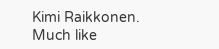Kimi Raikkonen. Much like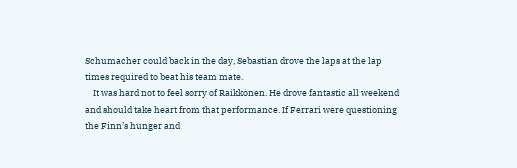Schumacher could back in the day, Sebastian drove the laps at the lap times required to beat his team mate.
    It was hard not to feel sorry of Raikkonen. He drove fantastic all weekend and should take heart from that performance. If Ferrari were questioning the Finn’s hunger and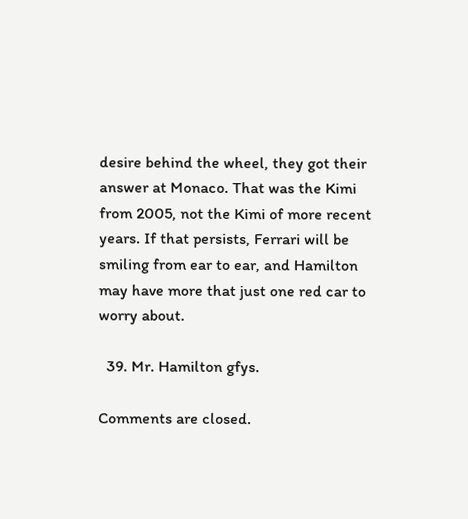desire behind the wheel, they got their answer at Monaco. That was the Kimi from 2005, not the Kimi of more recent years. If that persists, Ferrari will be smiling from ear to ear, and Hamilton may have more that just one red car to worry about.

  39. Mr. Hamilton gfys.

Comments are closed.